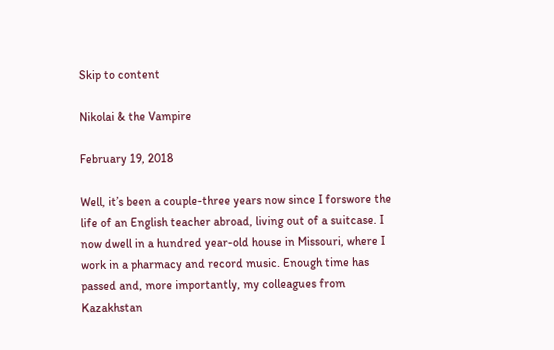Skip to content

Nikolai & the Vampire

February 19, 2018

Well, it’s been a couple-three years now since I forswore the life of an English teacher abroad, living out of a suitcase. I now dwell in a hundred year-old house in Missouri, where I work in a pharmacy and record music. Enough time has passed and, more importantly, my colleagues from Kazakhstan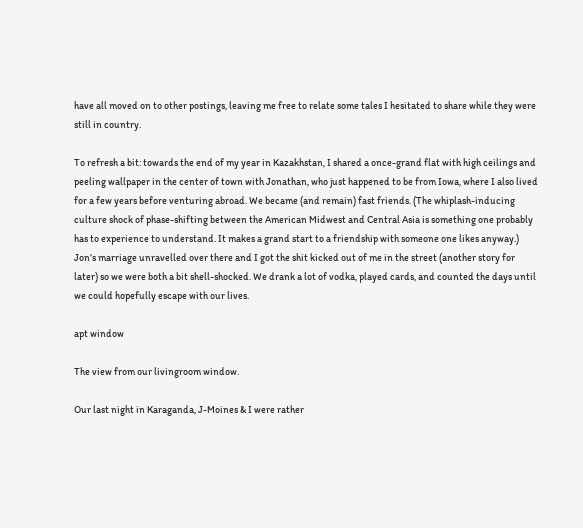have all moved on to other postings, leaving me free to relate some tales I hesitated to share while they were still in country.

To refresh a bit: towards the end of my year in Kazakhstan, I shared a once-grand flat with high ceilings and peeling wallpaper in the center of town with Jonathan, who just happened to be from Iowa, where I also lived for a few years before venturing abroad. We became (and remain) fast friends. (The whiplash-inducing culture shock of phase-shifting between the American Midwest and Central Asia is something one probably has to experience to understand. It makes a grand start to a friendship with someone one likes anyway.) Jon’s marriage unravelled over there and I got the shit kicked out of me in the street (another story for later) so we were both a bit shell-shocked. We drank a lot of vodka, played cards, and counted the days until we could hopefully escape with our lives.

apt window

The view from our livingroom window.

Our last night in Karaganda, J-Moines & I were rather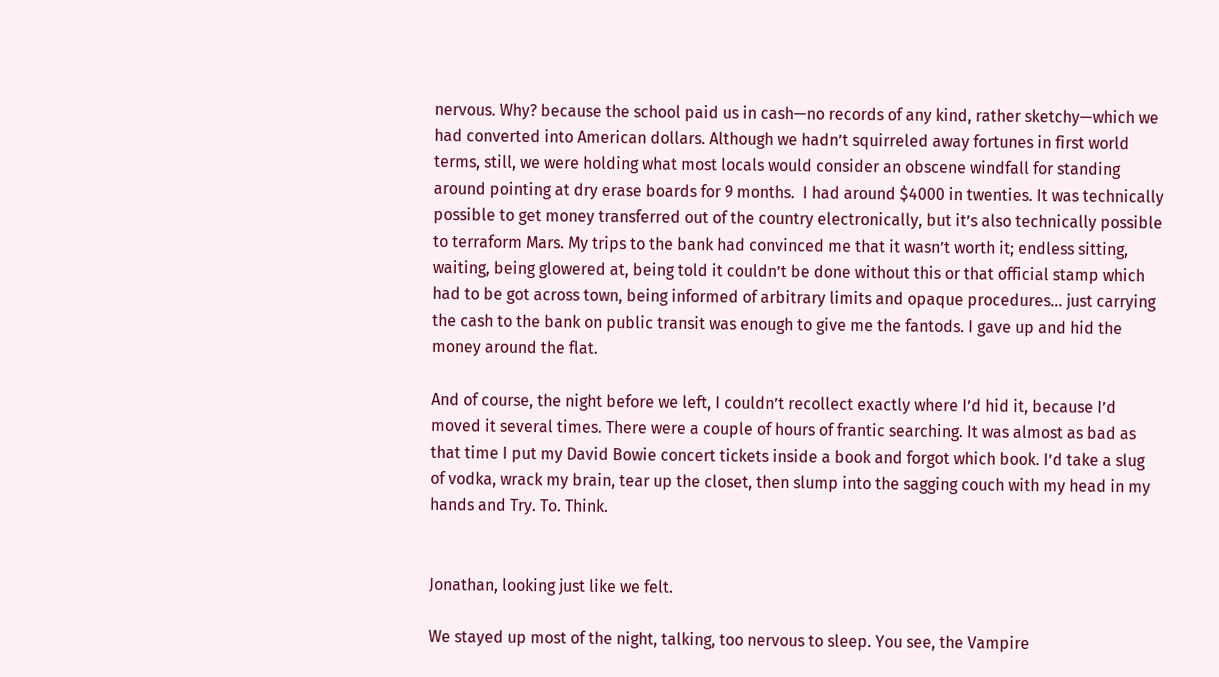nervous. Why? because the school paid us in cash—no records of any kind, rather sketchy—which we had converted into American dollars. Although we hadn’t squirreled away fortunes in first world terms, still, we were holding what most locals would consider an obscene windfall for standing around pointing at dry erase boards for 9 months.  I had around $4000 in twenties. It was technically possible to get money transferred out of the country electronically, but it’s also technically possible to terraform Mars. My trips to the bank had convinced me that it wasn’t worth it; endless sitting, waiting, being glowered at, being told it couldn’t be done without this or that official stamp which had to be got across town, being informed of arbitrary limits and opaque procedures… just carrying the cash to the bank on public transit was enough to give me the fantods. I gave up and hid the money around the flat.

And of course, the night before we left, I couldn’t recollect exactly where I’d hid it, because I’d moved it several times. There were a couple of hours of frantic searching. It was almost as bad as that time I put my David Bowie concert tickets inside a book and forgot which book. I’d take a slug of vodka, wrack my brain, tear up the closet, then slump into the sagging couch with my head in my hands and Try. To. Think.


Jonathan, looking just like we felt.

We stayed up most of the night, talking, too nervous to sleep. You see, the Vampire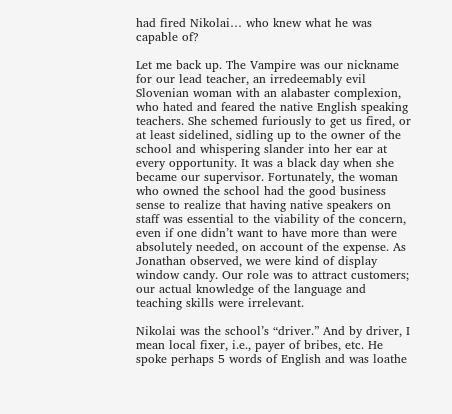had fired Nikolai… who knew what he was capable of?

Let me back up. The Vampire was our nickname for our lead teacher, an irredeemably evil Slovenian woman with an alabaster complexion, who hated and feared the native English speaking teachers. She schemed furiously to get us fired, or at least sidelined, sidling up to the owner of the school and whispering slander into her ear at every opportunity. It was a black day when she became our supervisor. Fortunately, the woman who owned the school had the good business sense to realize that having native speakers on staff was essential to the viability of the concern, even if one didn’t want to have more than were absolutely needed, on account of the expense. As Jonathan observed, we were kind of display window candy. Our role was to attract customers; our actual knowledge of the language and teaching skills were irrelevant.

Nikolai was the school’s “driver.” And by driver, I mean local fixer, i.e., payer of bribes, etc. He spoke perhaps 5 words of English and was loathe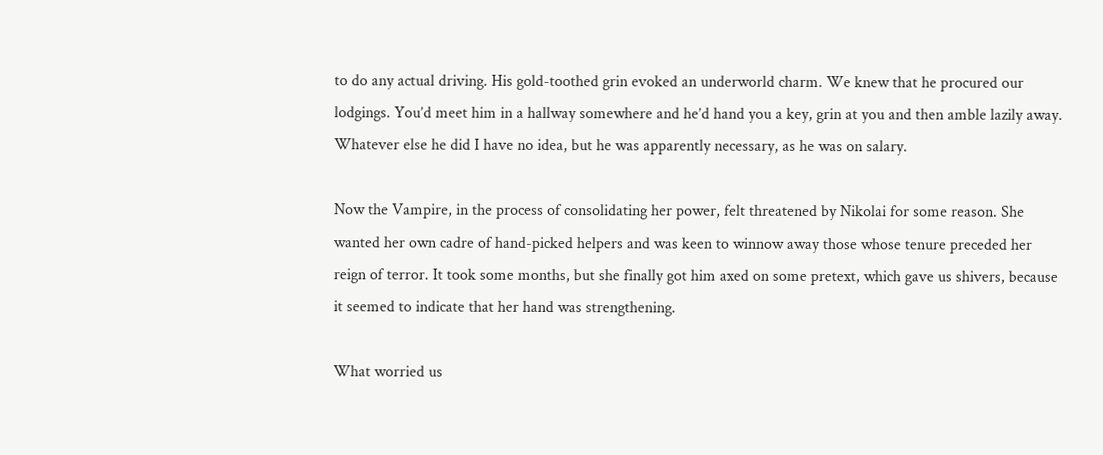to do any actual driving. His gold-toothed grin evoked an underworld charm. We knew that he procured our lodgings. You’d meet him in a hallway somewhere and he’d hand you a key, grin at you and then amble lazily away. Whatever else he did I have no idea, but he was apparently necessary, as he was on salary.

Now the Vampire, in the process of consolidating her power, felt threatened by Nikolai for some reason. She wanted her own cadre of hand-picked helpers and was keen to winnow away those whose tenure preceded her reign of terror. It took some months, but she finally got him axed on some pretext, which gave us shivers, because it seemed to indicate that her hand was strengthening.

What worried us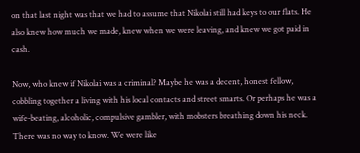on that last night was that we had to assume that Nikolai still had keys to our flats. He also knew how much we made, knew when we were leaving, and knew we got paid in cash.

Now, who knew if Nikolai was a criminal? Maybe he was a decent, honest fellow, cobbling together a living with his local contacts and street smarts. Or perhaps he was a wife-beating, alcoholic, compulsive gambler, with mobsters breathing down his neck. There was no way to know. We were like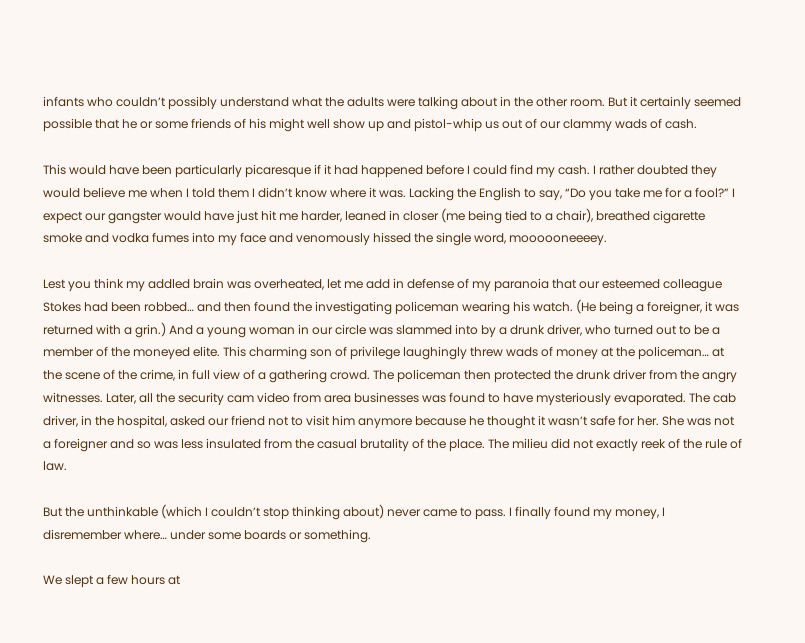infants who couldn’t possibly understand what the adults were talking about in the other room. But it certainly seemed possible that he or some friends of his might well show up and pistol-whip us out of our clammy wads of cash.

This would have been particularly picaresque if it had happened before I could find my cash. I rather doubted they would believe me when I told them I didn’t know where it was. Lacking the English to say, “Do you take me for a fool?” I expect our gangster would have just hit me harder, leaned in closer (me being tied to a chair), breathed cigarette smoke and vodka fumes into my face and venomously hissed the single word, moooooneeeey.

Lest you think my addled brain was overheated, let me add in defense of my paranoia that our esteemed colleague Stokes had been robbed… and then found the investigating policeman wearing his watch. (He being a foreigner, it was returned with a grin.) And a young woman in our circle was slammed into by a drunk driver, who turned out to be a member of the moneyed elite. This charming son of privilege laughingly threw wads of money at the policeman… at the scene of the crime, in full view of a gathering crowd. The policeman then protected the drunk driver from the angry witnesses. Later, all the security cam video from area businesses was found to have mysteriously evaporated. The cab driver, in the hospital, asked our friend not to visit him anymore because he thought it wasn’t safe for her. She was not a foreigner and so was less insulated from the casual brutality of the place. The milieu did not exactly reek of the rule of law.

But the unthinkable (which I couldn’t stop thinking about) never came to pass. I finally found my money, I disremember where… under some boards or something.

We slept a few hours at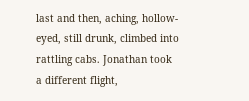last and then, aching, hollow-eyed, still drunk, climbed into rattling cabs. Jonathan took a different flight,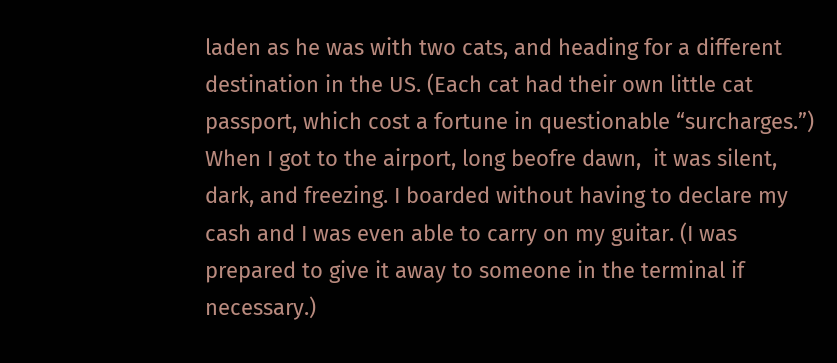laden as he was with two cats, and heading for a different destination in the US. (Each cat had their own little cat passport, which cost a fortune in questionable “surcharges.”) When I got to the airport, long beofre dawn,  it was silent, dark, and freezing. I boarded without having to declare my cash and I was even able to carry on my guitar. (I was prepared to give it away to someone in the terminal if necessary.)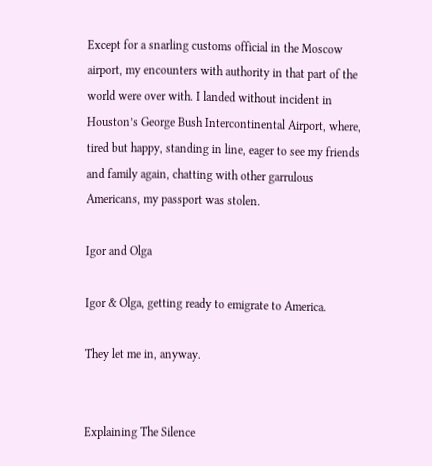Except for a snarling customs official in the Moscow airport, my encounters with authority in that part of the world were over with. I landed without incident in Houston’s George Bush Intercontinental Airport, where, tired but happy, standing in line, eager to see my friends and family again, chatting with other garrulous Americans, my passport was stolen.

Igor and Olga

Igor & Olga, getting ready to emigrate to America.

They let me in, anyway.


Explaining The Silence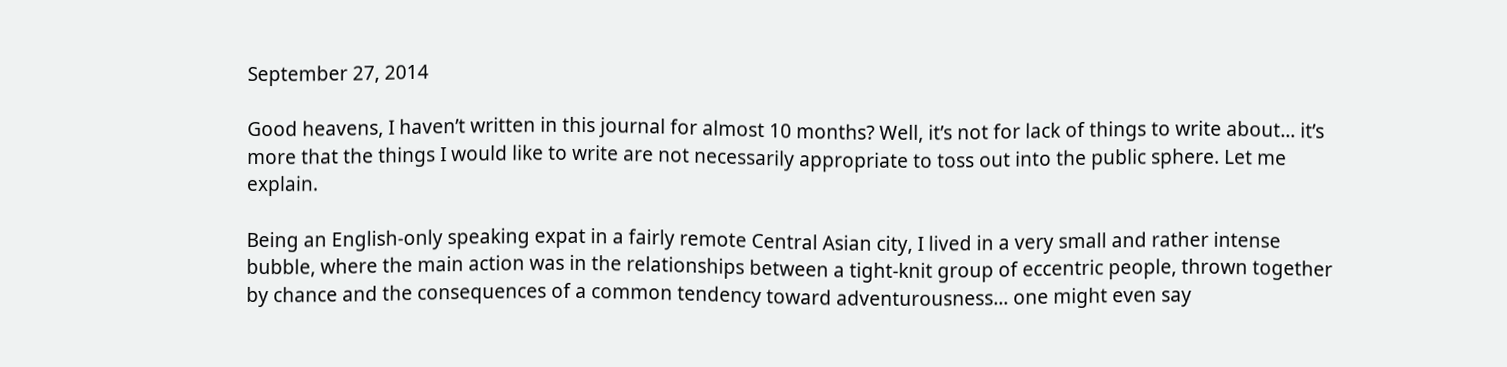September 27, 2014

Good heavens, I haven’t written in this journal for almost 10 months? Well, it’s not for lack of things to write about… it’s more that the things I would like to write are not necessarily appropriate to toss out into the public sphere. Let me explain.

Being an English-only speaking expat in a fairly remote Central Asian city, I lived in a very small and rather intense bubble, where the main action was in the relationships between a tight-knit group of eccentric people, thrown together by chance and the consequences of a common tendency toward adventurousness… one might even say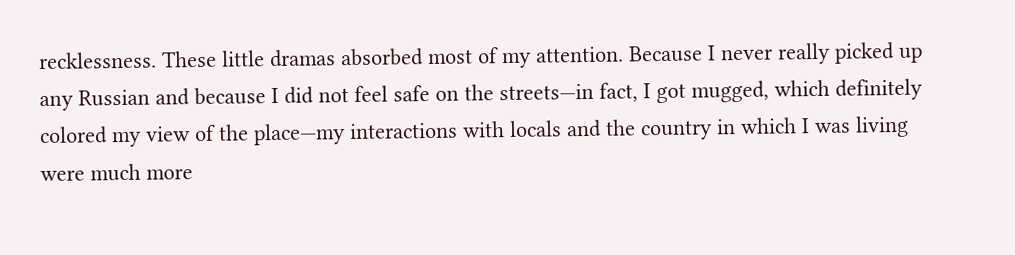recklessness. These little dramas absorbed most of my attention. Because I never really picked up any Russian and because I did not feel safe on the streets—in fact, I got mugged, which definitely colored my view of the place—my interactions with locals and the country in which I was living were much more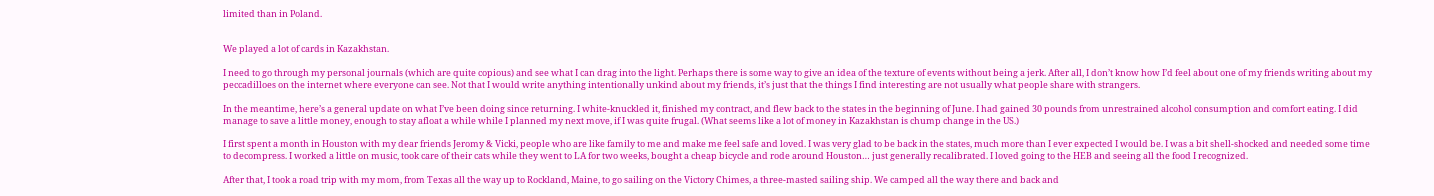limited than in Poland.


We played a lot of cards in Kazakhstan.

I need to go through my personal journals (which are quite copious) and see what I can drag into the light. Perhaps there is some way to give an idea of the texture of events without being a jerk. After all, I don’t know how I’d feel about one of my friends writing about my peccadilloes on the internet where everyone can see. Not that I would write anything intentionally unkind about my friends, it’s just that the things I find interesting are not usually what people share with strangers.

In the meantime, here’s a general update on what I’ve been doing since returning. I white-knuckled it, finished my contract, and flew back to the states in the beginning of June. I had gained 30 pounds from unrestrained alcohol consumption and comfort eating. I did manage to save a little money, enough to stay afloat a while while I planned my next move, if I was quite frugal. (What seems like a lot of money in Kazakhstan is chump change in the US.)

I first spent a month in Houston with my dear friends Jeromy & Vicki, people who are like family to me and make me feel safe and loved. I was very glad to be back in the states, much more than I ever expected I would be. I was a bit shell-shocked and needed some time to decompress. I worked a little on music, took care of their cats while they went to LA for two weeks, bought a cheap bicycle and rode around Houston… just generally recalibrated. I loved going to the HEB and seeing all the food I recognized.

After that, I took a road trip with my mom, from Texas all the way up to Rockland, Maine, to go sailing on the Victory Chimes, a three-masted sailing ship. We camped all the way there and back and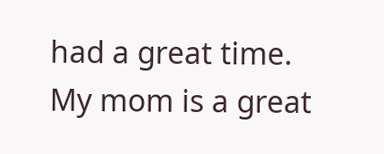had a great time. My mom is a great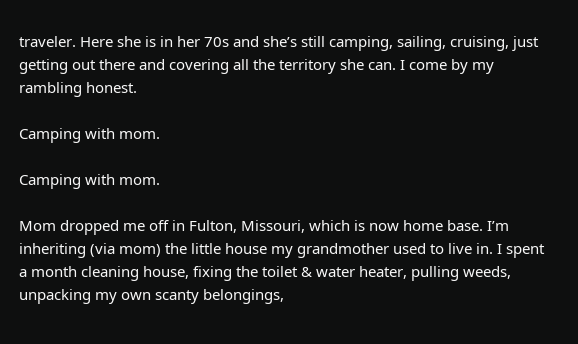traveler. Here she is in her 70s and she’s still camping, sailing, cruising, just getting out there and covering all the territory she can. I come by my rambling honest.

Camping with mom.

Camping with mom.

Mom dropped me off in Fulton, Missouri, which is now home base. I’m inheriting (via mom) the little house my grandmother used to live in. I spent a month cleaning house, fixing the toilet & water heater, pulling weeds, unpacking my own scanty belongings,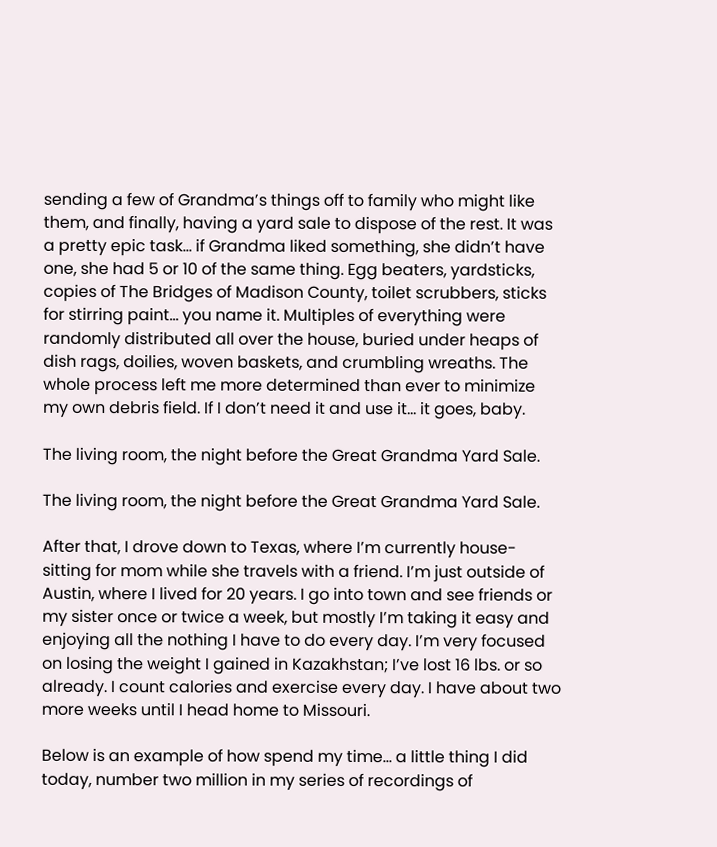sending a few of Grandma’s things off to family who might like them, and finally, having a yard sale to dispose of the rest. It was a pretty epic task… if Grandma liked something, she didn’t have one, she had 5 or 10 of the same thing. Egg beaters, yardsticks, copies of The Bridges of Madison County, toilet scrubbers, sticks for stirring paint… you name it. Multiples of everything were randomly distributed all over the house, buried under heaps of dish rags, doilies, woven baskets, and crumbling wreaths. The whole process left me more determined than ever to minimize my own debris field. If I don’t need it and use it… it goes, baby.

The living room, the night before the Great Grandma Yard Sale.

The living room, the night before the Great Grandma Yard Sale.

After that, I drove down to Texas, where I’m currently house-sitting for mom while she travels with a friend. I’m just outside of Austin, where I lived for 20 years. I go into town and see friends or my sister once or twice a week, but mostly I’m taking it easy and enjoying all the nothing I have to do every day. I’m very focused on losing the weight I gained in Kazakhstan; I’ve lost 16 lbs. or so already. I count calories and exercise every day. I have about two more weeks until I head home to Missouri.

Below is an example of how spend my time… a little thing I did today, number two million in my series of recordings of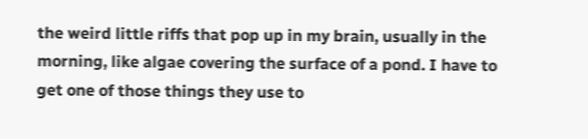the weird little riffs that pop up in my brain, usually in the morning, like algae covering the surface of a pond. I have to get one of those things they use to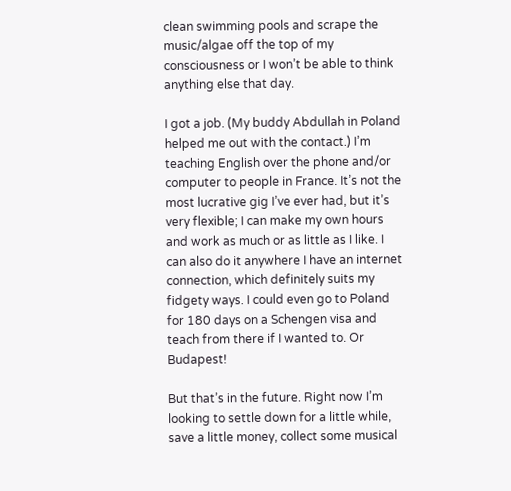clean swimming pools and scrape the music/algae off the top of my consciousness or I won’t be able to think anything else that day.

I got a job. (My buddy Abdullah in Poland helped me out with the contact.) I’m teaching English over the phone and/or computer to people in France. It’s not the most lucrative gig I’ve ever had, but it’s very flexible; I can make my own hours and work as much or as little as I like. I can also do it anywhere I have an internet connection, which definitely suits my fidgety ways. I could even go to Poland for 180 days on a Schengen visa and teach from there if I wanted to. Or Budapest!

But that’s in the future. Right now I’m looking to settle down for a little while, save a little money, collect some musical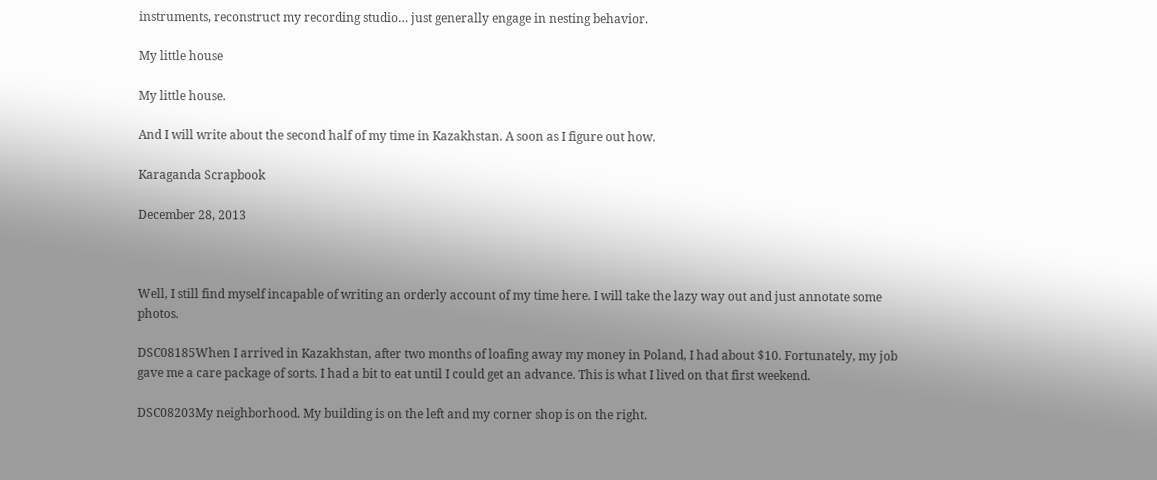instruments, reconstruct my recording studio… just generally engage in nesting behavior.

My little house

My little house.

And I will write about the second half of my time in Kazakhstan. A soon as I figure out how.

Karaganda Scrapbook

December 28, 2013



Well, I still find myself incapable of writing an orderly account of my time here. I will take the lazy way out and just annotate some photos.

DSC08185When I arrived in Kazakhstan, after two months of loafing away my money in Poland, I had about $10. Fortunately, my job gave me a care package of sorts. I had a bit to eat until I could get an advance. This is what I lived on that first weekend.

DSC08203My neighborhood. My building is on the left and my corner shop is on the right.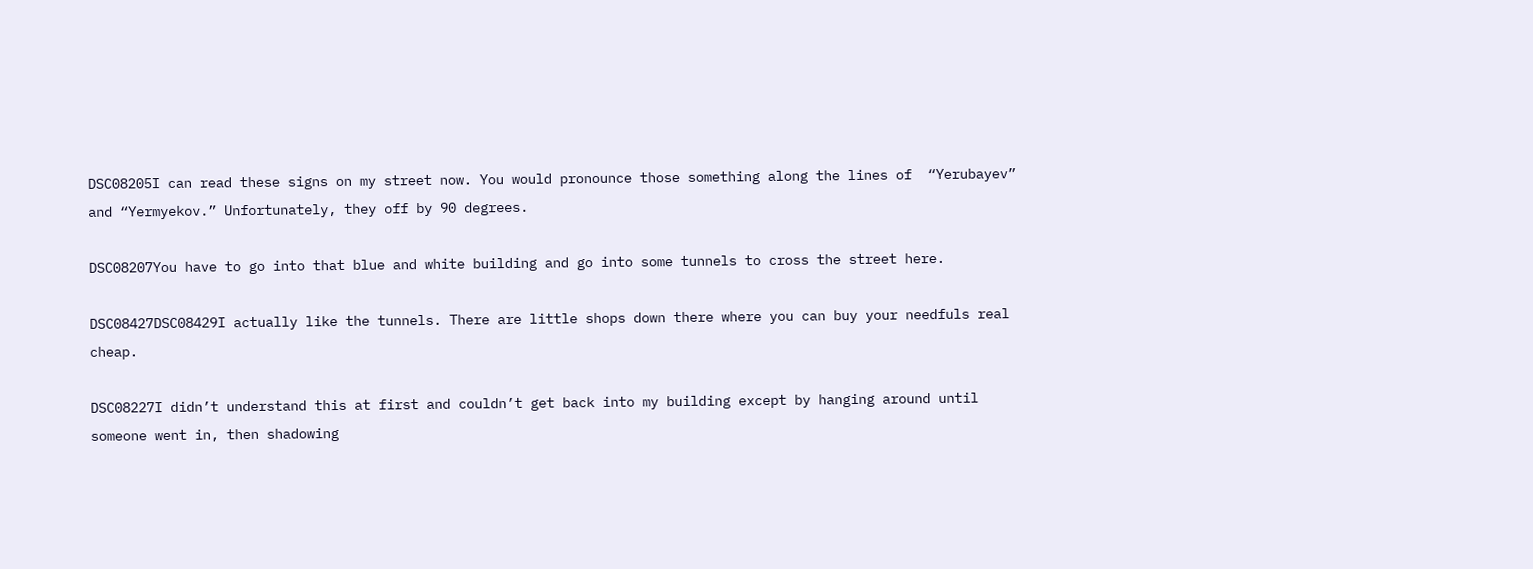DSC08205I can read these signs on my street now. You would pronounce those something along the lines of  “Yerubayev” and “Yermyekov.” Unfortunately, they off by 90 degrees.

DSC08207You have to go into that blue and white building and go into some tunnels to cross the street here.

DSC08427DSC08429I actually like the tunnels. There are little shops down there where you can buy your needfuls real cheap.

DSC08227I didn’t understand this at first and couldn’t get back into my building except by hanging around until someone went in, then shadowing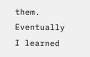them. Eventually I learned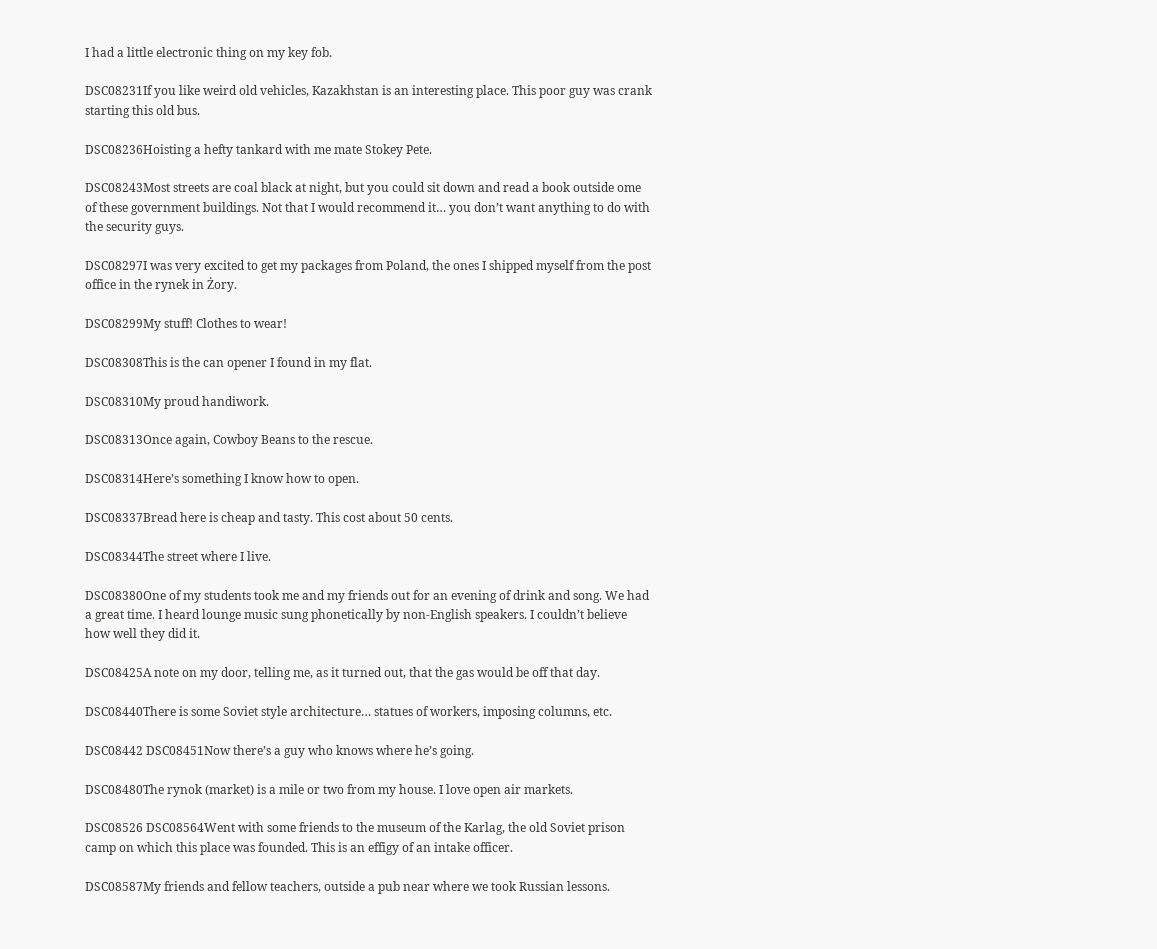I had a little electronic thing on my key fob.

DSC08231If you like weird old vehicles, Kazakhstan is an interesting place. This poor guy was crank starting this old bus.

DSC08236Hoisting a hefty tankard with me mate Stokey Pete.

DSC08243Most streets are coal black at night, but you could sit down and read a book outside ome of these government buildings. Not that I would recommend it… you don’t want anything to do with the security guys.

DSC08297I was very excited to get my packages from Poland, the ones I shipped myself from the post office in the rynek in Żory.

DSC08299My stuff! Clothes to wear!

DSC08308This is the can opener I found in my flat.

DSC08310My proud handiwork.

DSC08313Once again, Cowboy Beans to the rescue.

DSC08314Here’s something I know how to open.

DSC08337Bread here is cheap and tasty. This cost about 50 cents.

DSC08344The street where I live.

DSC08380One of my students took me and my friends out for an evening of drink and song. We had a great time. I heard lounge music sung phonetically by non-English speakers. I couldn’t believe how well they did it.

DSC08425A note on my door, telling me, as it turned out, that the gas would be off that day.

DSC08440There is some Soviet style architecture… statues of workers, imposing columns, etc.

DSC08442 DSC08451Now there’s a guy who knows where he’s going.

DSC08480The rynok (market) is a mile or two from my house. I love open air markets.

DSC08526 DSC08564Went with some friends to the museum of the Karlag, the old Soviet prison camp on which this place was founded. This is an effigy of an intake officer.

DSC08587My friends and fellow teachers, outside a pub near where we took Russian lessons.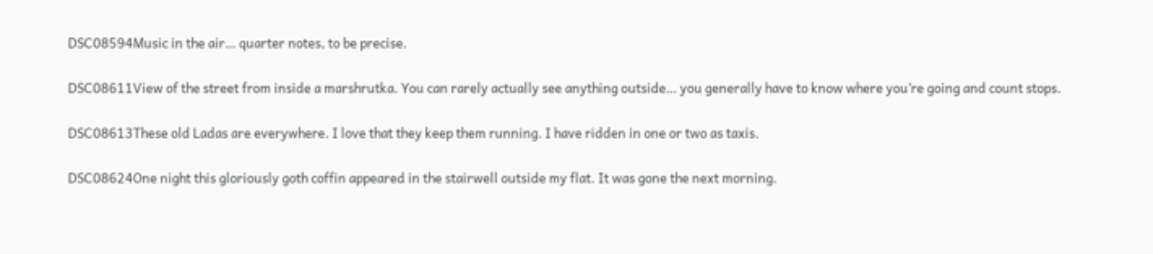DSC08594Music in the air… quarter notes, to be precise.

DSC08611View of the street from inside a marshrutka. You can rarely actually see anything outside… you generally have to know where you’re going and count stops.

DSC08613These old Ladas are everywhere. I love that they keep them running. I have ridden in one or two as taxis.

DSC08624One night this gloriously goth coffin appeared in the stairwell outside my flat. It was gone the next morning.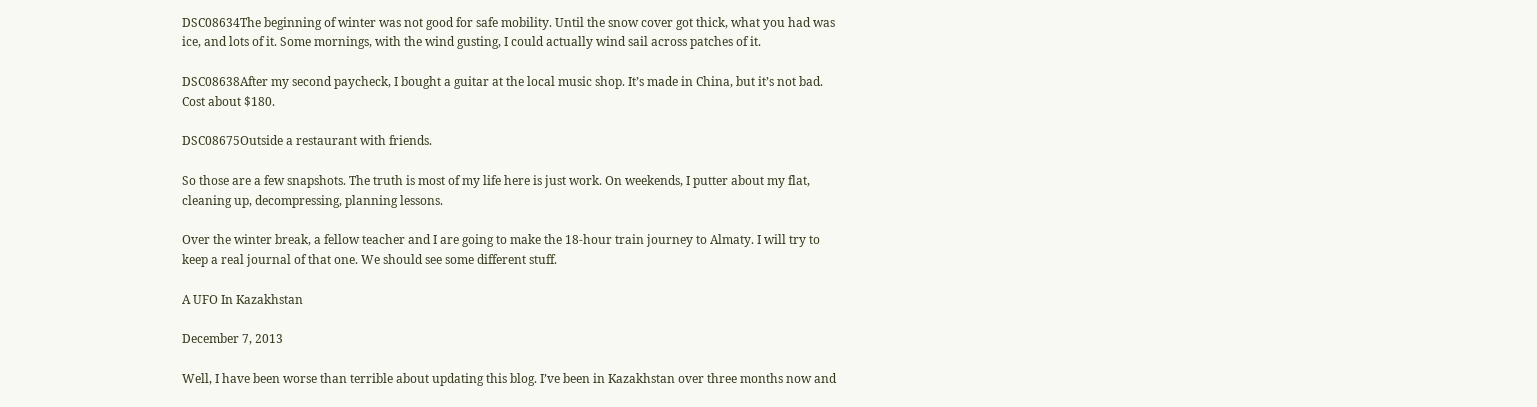DSC08634The beginning of winter was not good for safe mobility. Until the snow cover got thick, what you had was ice, and lots of it. Some mornings, with the wind gusting, I could actually wind sail across patches of it.

DSC08638After my second paycheck, I bought a guitar at the local music shop. It’s made in China, but it’s not bad. Cost about $180.

DSC08675Outside a restaurant with friends.

So those are a few snapshots. The truth is most of my life here is just work. On weekends, I putter about my flat, cleaning up, decompressing, planning lessons.

Over the winter break, a fellow teacher and I are going to make the 18-hour train journey to Almaty. I will try to keep a real journal of that one. We should see some different stuff.

A UFO In Kazakhstan

December 7, 2013

Well, I have been worse than terrible about updating this blog. I’ve been in Kazakhstan over three months now and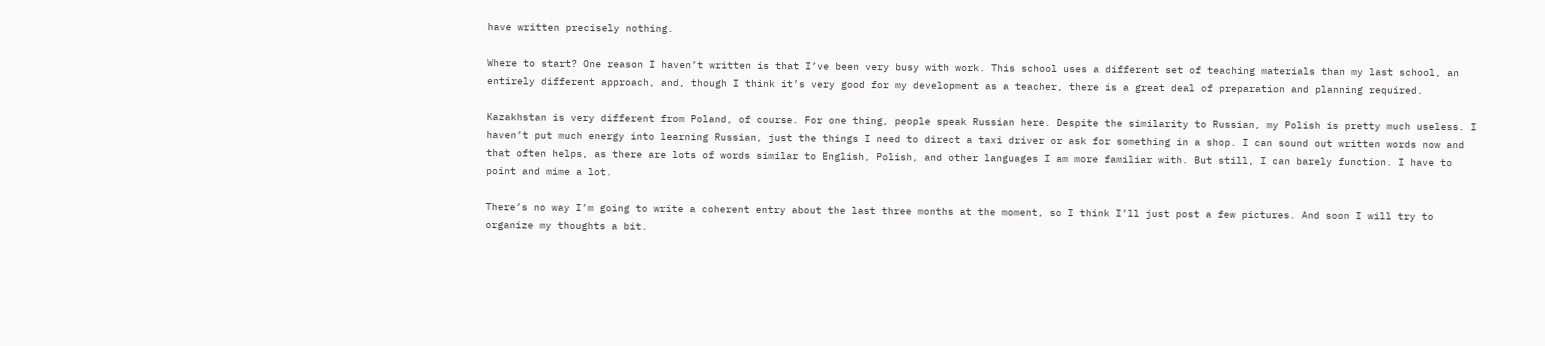have written precisely nothing.

Where to start? One reason I haven’t written is that I’ve been very busy with work. This school uses a different set of teaching materials than my last school, an entirely different approach, and, though I think it’s very good for my development as a teacher, there is a great deal of preparation and planning required.

Kazakhstan is very different from Poland, of course. For one thing, people speak Russian here. Despite the similarity to Russian, my Polish is pretty much useless. I haven’t put much energy into learning Russian, just the things I need to direct a taxi driver or ask for something in a shop. I can sound out written words now and that often helps, as there are lots of words similar to English, Polish, and other languages I am more familiar with. But still, I can barely function. I have to point and mime a lot.

There’s no way I’m going to write a coherent entry about the last three months at the moment, so I think I’ll just post a few pictures. And soon I will try to organize my thoughts a bit.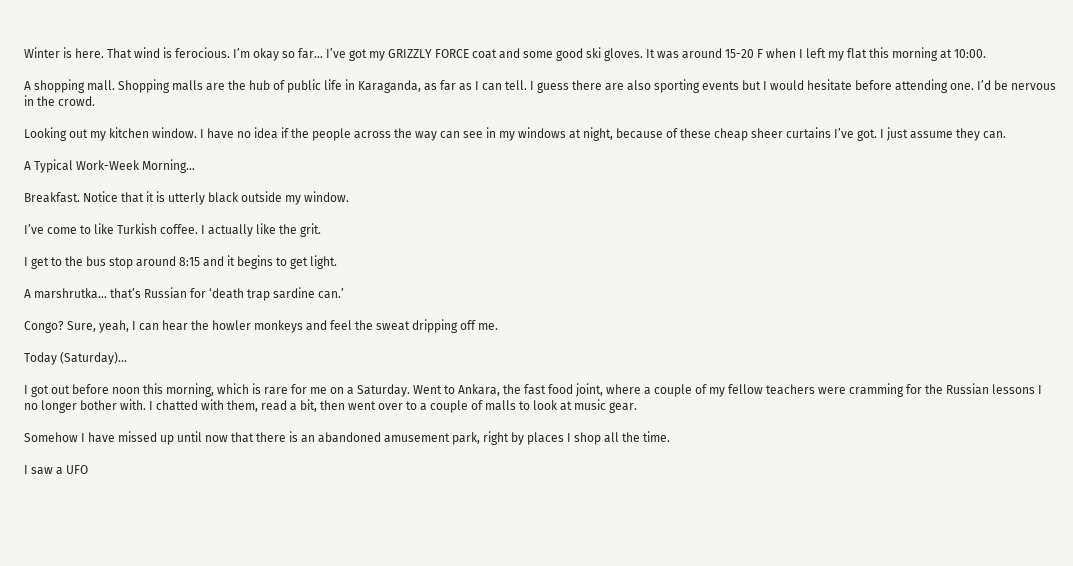Winter is here. That wind is ferocious. I’m okay so far… I’ve got my GRIZZLY FORCE coat and some good ski gloves. It was around 15-20 F when I left my flat this morning at 10:00.

A shopping mall. Shopping malls are the hub of public life in Karaganda, as far as I can tell. I guess there are also sporting events but I would hesitate before attending one. I’d be nervous in the crowd.

Looking out my kitchen window. I have no idea if the people across the way can see in my windows at night, because of these cheap sheer curtains I’ve got. I just assume they can.

A Typical Work-Week Morning…

Breakfast. Notice that it is utterly black outside my window.

I’ve come to like Turkish coffee. I actually like the grit.

I get to the bus stop around 8:15 and it begins to get light.

A marshrutka… that’s Russian for ‘death trap sardine can.’

Congo? Sure, yeah, I can hear the howler monkeys and feel the sweat dripping off me.

Today (Saturday)…

I got out before noon this morning, which is rare for me on a Saturday. Went to Ankara, the fast food joint, where a couple of my fellow teachers were cramming for the Russian lessons I no longer bother with. I chatted with them, read a bit, then went over to a couple of malls to look at music gear.

Somehow I have missed up until now that there is an abandoned amusement park, right by places I shop all the time.

I saw a UFO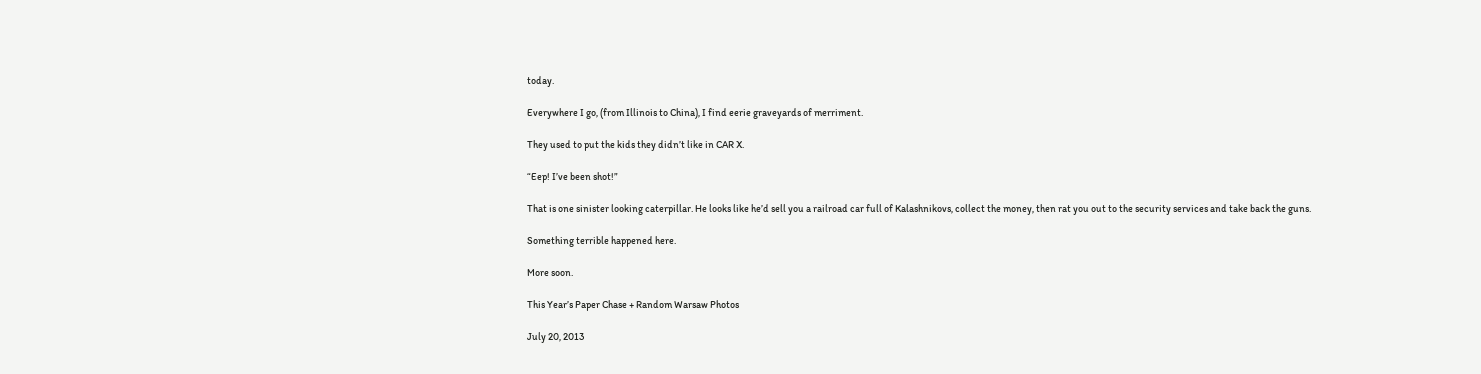today.

Everywhere I go, (from Illinois to China), I find eerie graveyards of merriment.

They used to put the kids they didn’t like in CAR X.

“Eep! I’ve been shot!”

That is one sinister looking caterpillar. He looks like he’d sell you a railroad car full of Kalashnikovs, collect the money, then rat you out to the security services and take back the guns.

Something terrible happened here.

More soon.

This Year’s Paper Chase + Random Warsaw Photos

July 20, 2013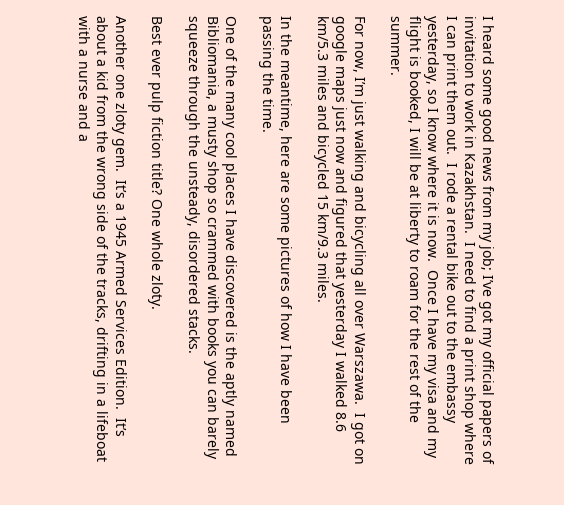I heard some good news from my job; I’ve got my official papers of invitation to work in Kazakhstan.  I need to find a print shop where I can print them out.  I rode a rental bike out to the embassy yesterday, so I know where it is now.  Once I have my visa and my flight is booked, I will be at liberty to roam for the rest of the summer.

For now, I’m just walking and bicycling all over Warszawa.  I got on google maps just now and figured that yesterday I walked 8.6 km/5.3 miles and bicycled 15 km/9.3 miles.

In the meantime, here are some pictures of how I have been passing the time.

One of the many cool places I have discovered is the aptly named Bibliomania, a musty shop so crammed with books you can barely squeeze through the unsteady, disordered stacks.

Best ever pulp fiction title? One whole zloty.

Another one zloty gem.  It’s a 1945 Armed Services Edition.  It’s about a kid from the wrong side of the tracks, drifting in a lifeboat with a nurse and a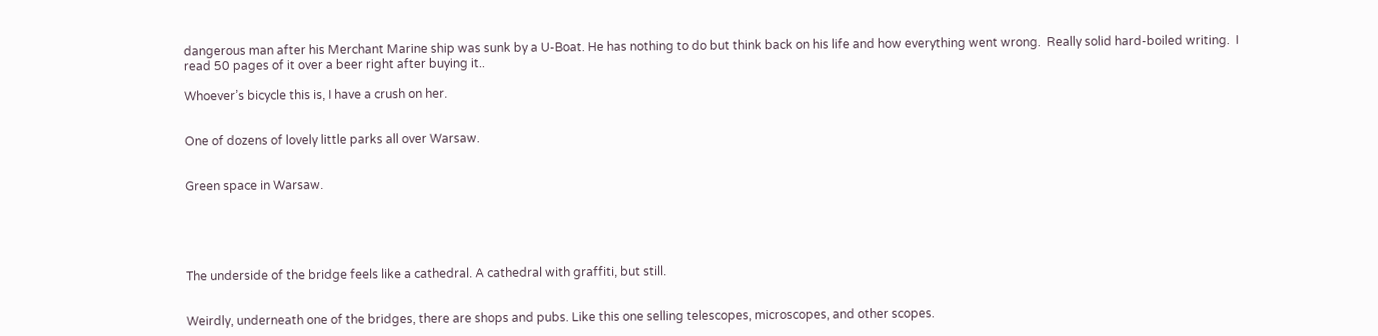dangerous man after his Merchant Marine ship was sunk by a U-Boat. He has nothing to do but think back on his life and how everything went wrong.  Really solid hard-boiled writing.  I read 50 pages of it over a beer right after buying it..

Whoever’s bicycle this is, I have a crush on her.


One of dozens of lovely little parks all over Warsaw.


Green space in Warsaw.





The underside of the bridge feels like a cathedral. A cathedral with graffiti, but still.


Weirdly, underneath one of the bridges, there are shops and pubs. Like this one selling telescopes, microscopes, and other scopes.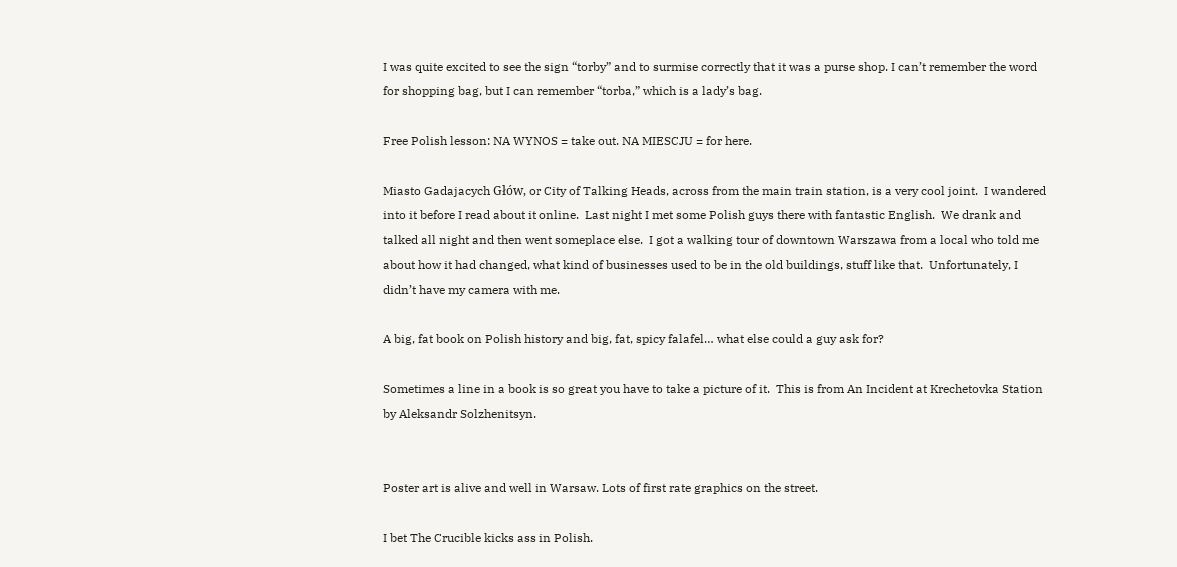I was quite excited to see the sign “torby” and to surmise correctly that it was a purse shop. I can’t remember the word for shopping bag, but I can remember “torba,” which is a lady’s bag.

Free Polish lesson: NA WYNOS = take out. NA MIESCJU = for here.

Miasto Gadajacych Głów, or City of Talking Heads, across from the main train station, is a very cool joint.  I wandered into it before I read about it online.  Last night I met some Polish guys there with fantastic English.  We drank and talked all night and then went someplace else.  I got a walking tour of downtown Warszawa from a local who told me about how it had changed, what kind of businesses used to be in the old buildings, stuff like that.  Unfortunately, I didn’t have my camera with me.

A big, fat book on Polish history and big, fat, spicy falafel… what else could a guy ask for?

Sometimes a line in a book is so great you have to take a picture of it.  This is from An Incident at Krechetovka Station by Aleksandr Solzhenitsyn.


Poster art is alive and well in Warsaw. Lots of first rate graphics on the street.

I bet The Crucible kicks ass in Polish.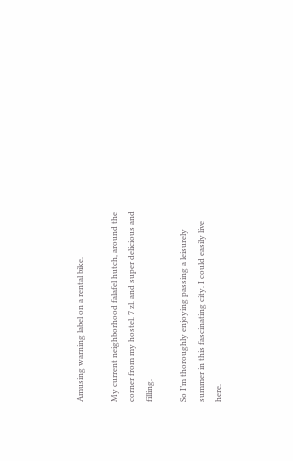Amusing warning label on a rental bike.

My current neighborhood falafel hutch, around the corner from my hostel. 7 zl. and super delicious and filling.

So I’m thoroughly enjoying passing a leisurely summer in this fascinating city. I could easily live here.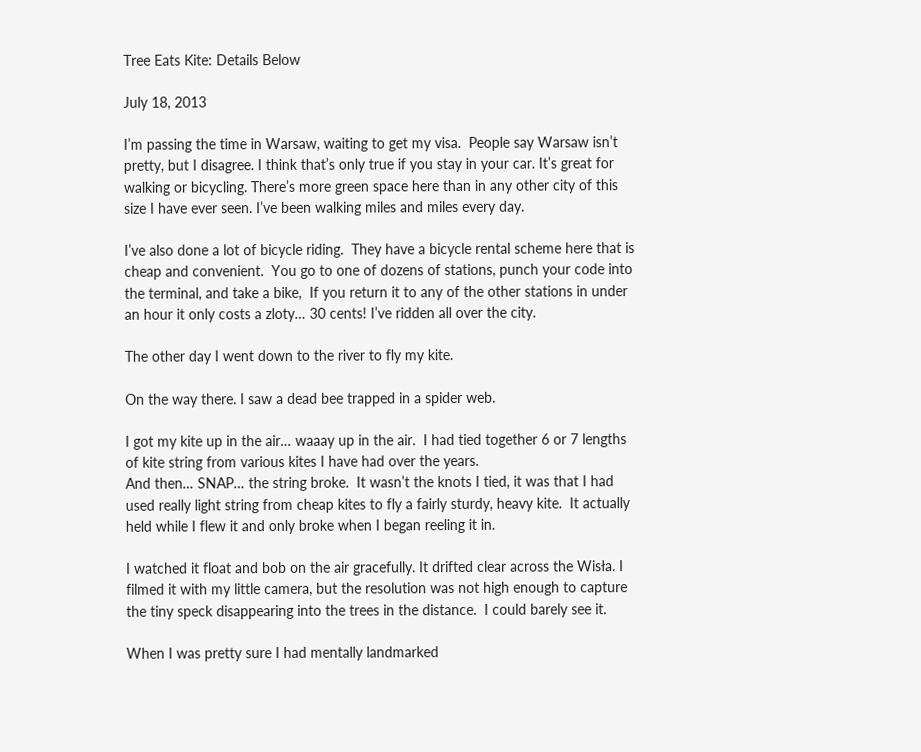Tree Eats Kite: Details Below

July 18, 2013

I’m passing the time in Warsaw, waiting to get my visa.  People say Warsaw isn’t pretty, but I disagree. I think that’s only true if you stay in your car. It’s great for walking or bicycling. There’s more green space here than in any other city of this size I have ever seen. I’ve been walking miles and miles every day.

I’ve also done a lot of bicycle riding.  They have a bicycle rental scheme here that is cheap and convenient.  You go to one of dozens of stations, punch your code into the terminal, and take a bike,  If you return it to any of the other stations in under an hour it only costs a zloty… 30 cents! I’ve ridden all over the city.

The other day I went down to the river to fly my kite.

On the way there. I saw a dead bee trapped in a spider web.

I got my kite up in the air… waaay up in the air.  I had tied together 6 or 7 lengths of kite string from various kites I have had over the years.
And then… SNAP… the string broke.  It wasn’t the knots I tied, it was that I had used really light string from cheap kites to fly a fairly sturdy, heavy kite.  It actually held while I flew it and only broke when I began reeling it in.

I watched it float and bob on the air gracefully. It drifted clear across the Wisła. I filmed it with my little camera, but the resolution was not high enough to capture the tiny speck disappearing into the trees in the distance.  I could barely see it.

When I was pretty sure I had mentally landmarked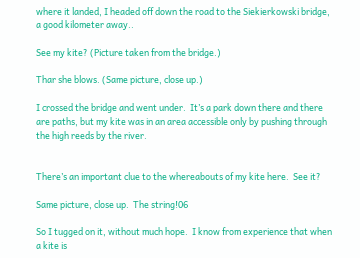where it landed, I headed off down the road to the Siekierkowski bridge, a good kilometer away..

See my kite? (Picture taken from the bridge.)

Thar she blows. (Same picture, close up.)

I crossed the bridge and went under.  It’s a park down there and there are paths, but my kite was in an area accessible only by pushing through the high reeds by the river.


There’s an important clue to the whereabouts of my kite here.  See it?

Same picture, close up.  The string!06

So I tugged on it, without much hope.  I know from experience that when a kite is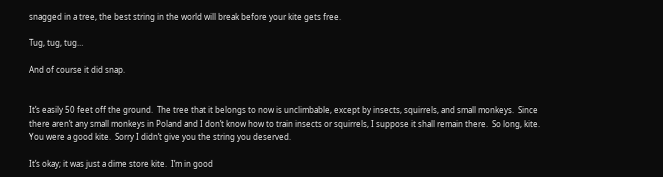snagged in a tree, the best string in the world will break before your kite gets free.

Tug, tug, tug…

And of course it did snap.


It’s easily 50 feet off the ground.  The tree that it belongs to now is unclimbable, except by insects, squirrels, and small monkeys.  Since there aren’t any small monkeys in Poland and I don’t know how to train insects or squirrels, I suppose it shall remain there.  So long, kite.  You were a good kite.  Sorry I didn’t give you the string you deserved.

It’s okay; it was just a dime store kite.  I’m in good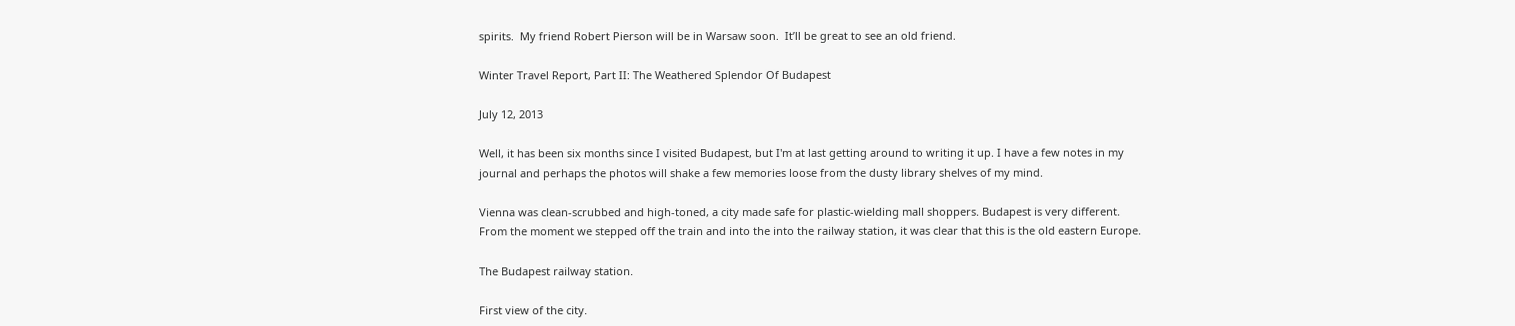spirits.  My friend Robert Pierson will be in Warsaw soon.  It’ll be great to see an old friend.

Winter Travel Report, Part II: The Weathered Splendor Of Budapest

July 12, 2013

Well, it has been six months since I visited Budapest, but I'm at last getting around to writing it up. I have a few notes in my journal and perhaps the photos will shake a few memories loose from the dusty library shelves of my mind.

Vienna was clean-scrubbed and high-toned, a city made safe for plastic-wielding mall shoppers. Budapest is very different. From the moment we stepped off the train and into the into the railway station, it was clear that this is the old eastern Europe.

The Budapest railway station.

First view of the city.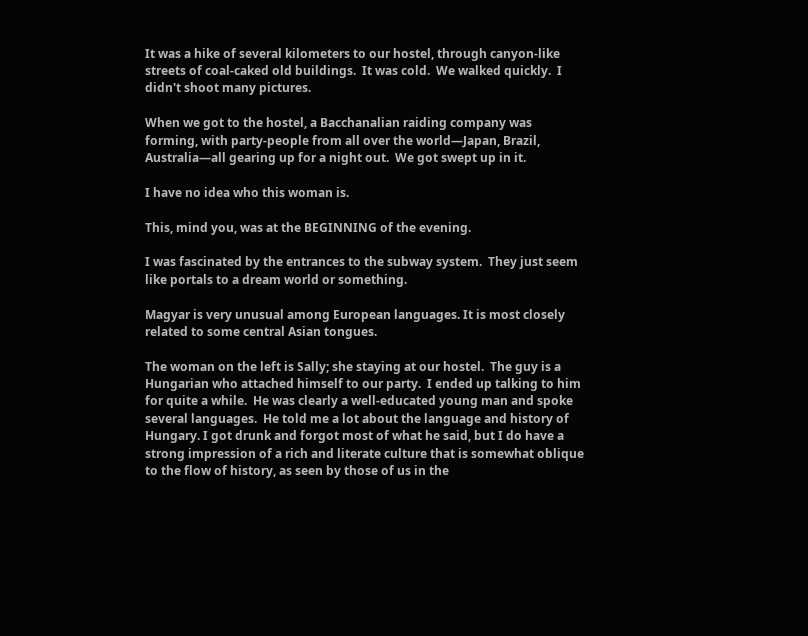It was a hike of several kilometers to our hostel, through canyon-like streets of coal-caked old buildings.  It was cold.  We walked quickly.  I didn't shoot many pictures.

When we got to the hostel, a Bacchanalian raiding company was forming, with party-people from all over the world—Japan, Brazil, Australia—all gearing up for a night out.  We got swept up in it.

I have no idea who this woman is.

This, mind you, was at the BEGINNING of the evening.

I was fascinated by the entrances to the subway system.  They just seem like portals to a dream world or something.

Magyar is very unusual among European languages. It is most closely related to some central Asian tongues.

The woman on the left is Sally; she staying at our hostel.  The guy is a Hungarian who attached himself to our party.  I ended up talking to him for quite a while.  He was clearly a well-educated young man and spoke several languages.  He told me a lot about the language and history of Hungary. I got drunk and forgot most of what he said, but I do have a strong impression of a rich and literate culture that is somewhat oblique to the flow of history, as seen by those of us in the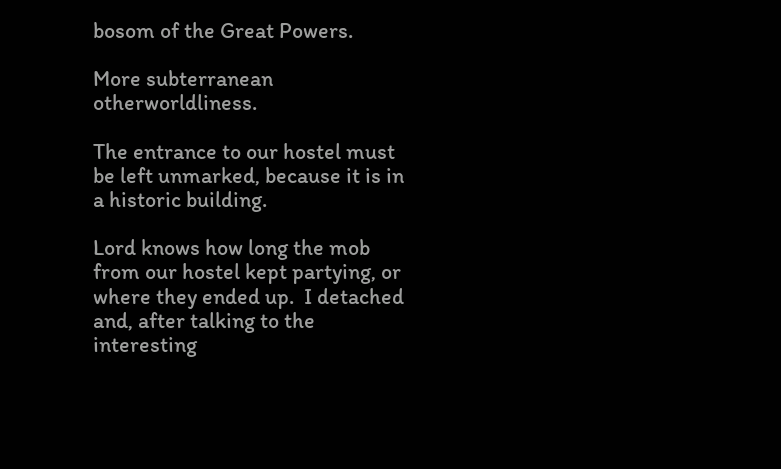bosom of the Great Powers.

More subterranean otherworldliness.

The entrance to our hostel must be left unmarked, because it is in a historic building.

Lord knows how long the mob from our hostel kept partying, or where they ended up.  I detached and, after talking to the interesting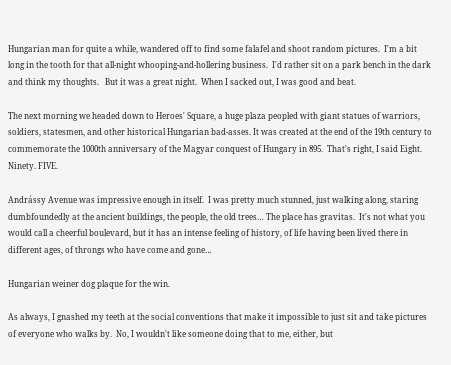Hungarian man for quite a while, wandered off to find some falafel and shoot random pictures.  I'm a bit long in the tooth for that all-night whooping-and-hollering business.  I'd rather sit on a park bench in the dark and think my thoughts.   But it was a great night.  When I sacked out, I was good and beat.

The next morning we headed down to Heroes' Square, a huge plaza peopled with giant statues of warriors, soldiers, statesmen, and other historical Hungarian bad-asses. It was created at the end of the 19th century to commemorate the 1000th anniversary of the Magyar conquest of Hungary in 895.  That's right, I said Eight. Ninety. FIVE.

Andrássy Avenue was impressive enough in itself.  I was pretty much stunned, just walking along, staring dumbfoundedly at the ancient buildings, the people, the old trees… The place has gravitas.  It's not what you would call a cheerful boulevard, but it has an intense feeling of history, of life having been lived there in different ages, of throngs who have come and gone…

Hungarian weiner dog plaque for the win.

As always, I gnashed my teeth at the social conventions that make it impossible to just sit and take pictures of everyone who walks by.  No, I wouldn't like someone doing that to me, either, but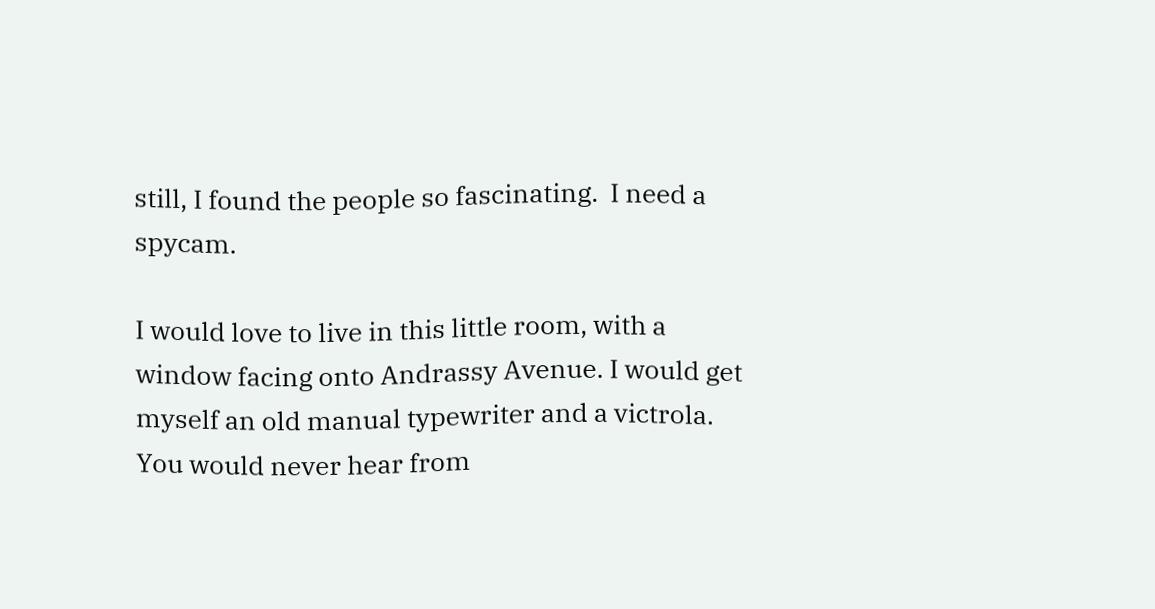still, I found the people so fascinating.  I need a spycam.

I would love to live in this little room, with a window facing onto Andrassy Avenue. I would get myself an old manual typewriter and a victrola. You would never hear from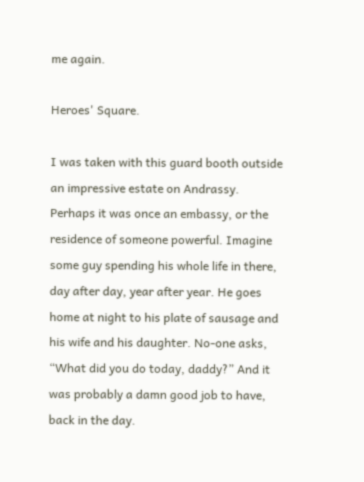me again.

Heroes' Square.

I was taken with this guard booth outside an impressive estate on Andrassy.  Perhaps it was once an embassy, or the residence of someone powerful. Imagine some guy spending his whole life in there, day after day, year after year. He goes home at night to his plate of sausage and his wife and his daughter. No-one asks, “What did you do today, daddy?” And it was probably a damn good job to have, back in the day.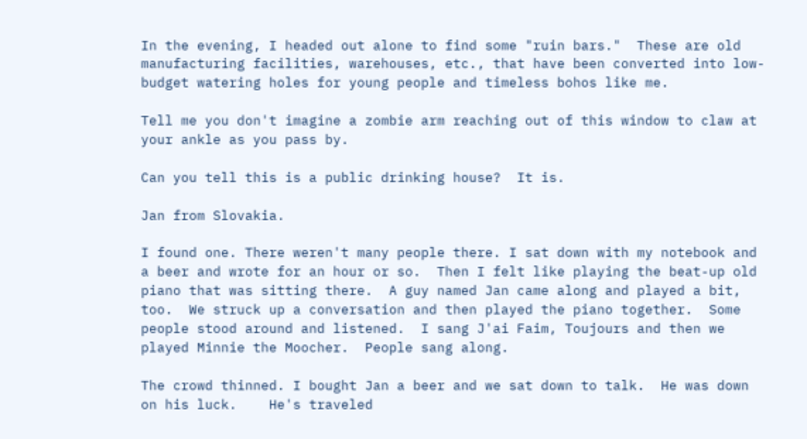In the evening, I headed out alone to find some "ruin bars."  These are old manufacturing facilities, warehouses, etc., that have been converted into low-budget watering holes for young people and timeless bohos like me.

Tell me you don't imagine a zombie arm reaching out of this window to claw at your ankle as you pass by.

Can you tell this is a public drinking house?  It is.

Jan from Slovakia.

I found one. There weren't many people there. I sat down with my notebook and a beer and wrote for an hour or so.  Then I felt like playing the beat-up old piano that was sitting there.  A guy named Jan came along and played a bit, too.  We struck up a conversation and then played the piano together.  Some people stood around and listened.  I sang J'ai Faim, Toujours and then we played Minnie the Moocher.  People sang along.

The crowd thinned. I bought Jan a beer and we sat down to talk.  He was down on his luck.    He's traveled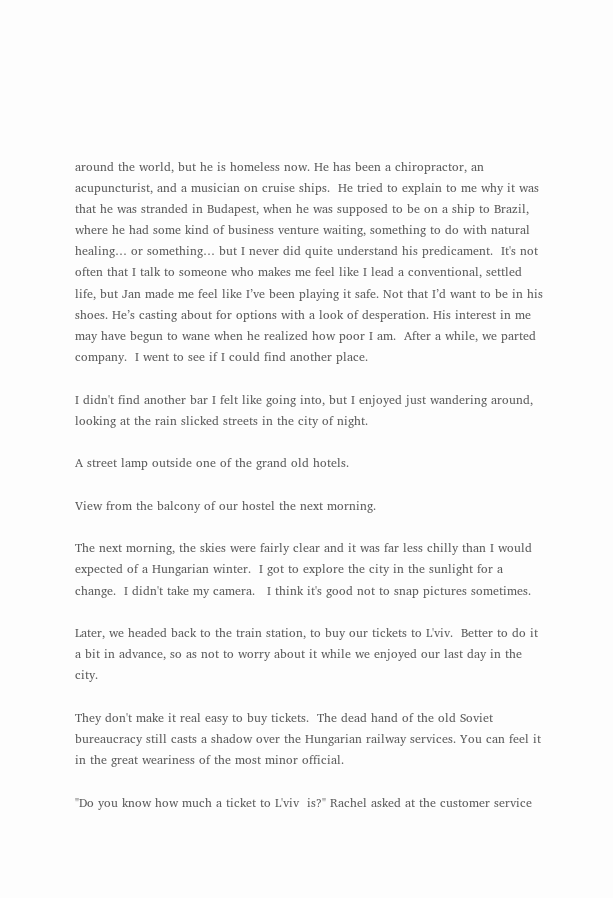around the world, but he is homeless now. He has been a chiropractor, an acupuncturist, and a musician on cruise ships.  He tried to explain to me why it was that he was stranded in Budapest, when he was supposed to be on a ship to Brazil, where he had some kind of business venture waiting, something to do with natural healing… or something… but I never did quite understand his predicament.  It's not often that I talk to someone who makes me feel like I lead a conventional, settled life, but Jan made me feel like I’ve been playing it safe. Not that I’d want to be in his shoes. He’s casting about for options with a look of desperation. His interest in me may have begun to wane when he realized how poor I am.  After a while, we parted company.  I went to see if I could find another place.

I didn't find another bar I felt like going into, but I enjoyed just wandering around, looking at the rain slicked streets in the city of night.

A street lamp outside one of the grand old hotels.

View from the balcony of our hostel the next morning.

The next morning, the skies were fairly clear and it was far less chilly than I would expected of a Hungarian winter.  I got to explore the city in the sunlight for a change.  I didn't take my camera.   I think it's good not to snap pictures sometimes.

Later, we headed back to the train station, to buy our tickets to L'viv.  Better to do it a bit in advance, so as not to worry about it while we enjoyed our last day in the city.

They don't make it real easy to buy tickets.  The dead hand of the old Soviet bureaucracy still casts a shadow over the Hungarian railway services. You can feel it in the great weariness of the most minor official.

"Do you know how much a ticket to L'viv  is?" Rachel asked at the customer service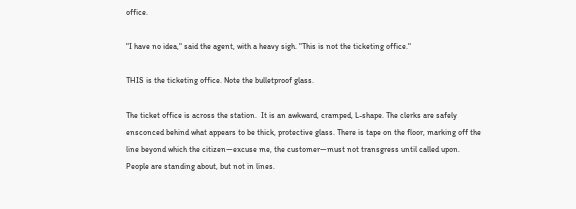office.

"I have no idea," said the agent, with a heavy sigh. "This is not the ticketing office."

THIS is the ticketing office. Note the bulletproof glass.

The ticket office is across the station.  It is an awkward, cramped, L-shape. The clerks are safely ensconced behind what appears to be thick, protective glass. There is tape on the floor, marking off the line beyond which the citizen—excuse me, the customer—must not transgress until called upon. People are standing about, but not in lines.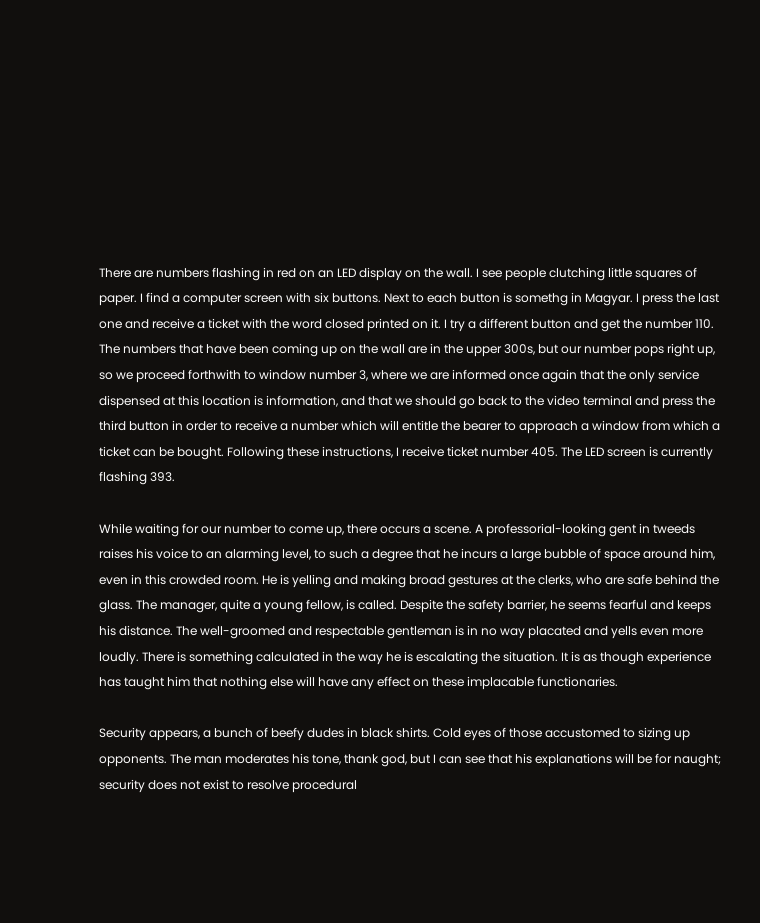There are numbers flashing in red on an LED display on the wall. I see people clutching little squares of paper. I find a computer screen with six buttons. Next to each button is somethg in Magyar. I press the last one and receive a ticket with the word closed printed on it. I try a different button and get the number 110. The numbers that have been coming up on the wall are in the upper 300s, but our number pops right up, so we proceed forthwith to window number 3, where we are informed once again that the only service dispensed at this location is information, and that we should go back to the video terminal and press the third button in order to receive a number which will entitle the bearer to approach a window from which a ticket can be bought. Following these instructions, I receive ticket number 405. The LED screen is currently flashing 393.

While waiting for our number to come up, there occurs a scene. A professorial-looking gent in tweeds raises his voice to an alarming level, to such a degree that he incurs a large bubble of space around him, even in this crowded room. He is yelling and making broad gestures at the clerks, who are safe behind the glass. The manager, quite a young fellow, is called. Despite the safety barrier, he seems fearful and keeps his distance. The well-groomed and respectable gentleman is in no way placated and yells even more loudly. There is something calculated in the way he is escalating the situation. It is as though experience has taught him that nothing else will have any effect on these implacable functionaries.

Security appears, a bunch of beefy dudes in black shirts. Cold eyes of those accustomed to sizing up opponents. The man moderates his tone, thank god, but I can see that his explanations will be for naught; security does not exist to resolve procedural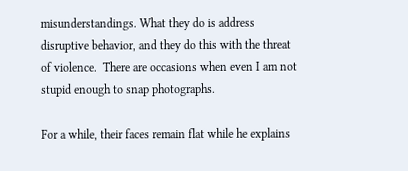misunderstandings. What they do is address disruptive behavior, and they do this with the threat of violence.  There are occasions when even I am not stupid enough to snap photographs.

For a while, their faces remain flat while he explains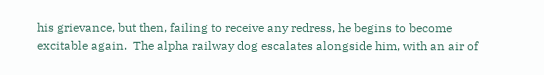his grievance, but then, failing to receive any redress, he begins to become excitable again.  The alpha railway dog escalates alongside him, with an air of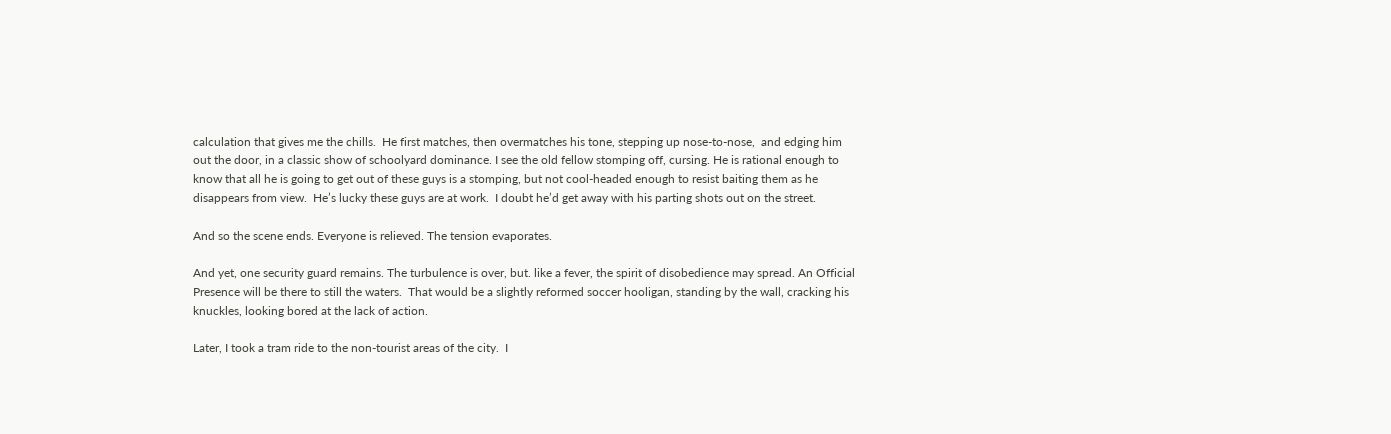calculation that gives me the chills.  He first matches, then overmatches his tone, stepping up nose-to-nose,  and edging him out the door, in a classic show of schoolyard dominance. I see the old fellow stomping off, cursing. He is rational enough to know that all he is going to get out of these guys is a stomping, but not cool-headed enough to resist baiting them as he disappears from view.  He’s lucky these guys are at work.  I doubt he’d get away with his parting shots out on the street.

And so the scene ends. Everyone is relieved. The tension evaporates.

And yet, one security guard remains. The turbulence is over, but. like a fever, the spirit of disobedience may spread. An Official Presence will be there to still the waters.  That would be a slightly reformed soccer hooligan, standing by the wall, cracking his knuckles, looking bored at the lack of action.

Later, I took a tram ride to the non-tourist areas of the city.  I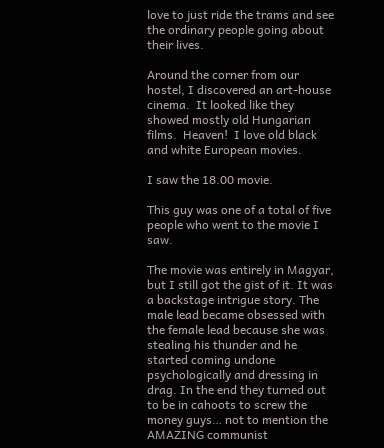love to just ride the trams and see the ordinary people going about their lives.

Around the corner from our hostel, I discovered an art-house cinema.  It looked like they showed mostly old Hungarian films.  Heaven!  I love old black and white European movies.

I saw the 18.00 movie.

This guy was one of a total of five people who went to the movie I saw.

The movie was entirely in Magyar, but I still got the gist of it. It was a backstage intrigue story. The male lead became obsessed with the female lead because she was stealing his thunder and he started coming undone psychologically and dressing in drag. In the end they turned out to be in cahoots to screw the money guys… not to mention the AMAZING communist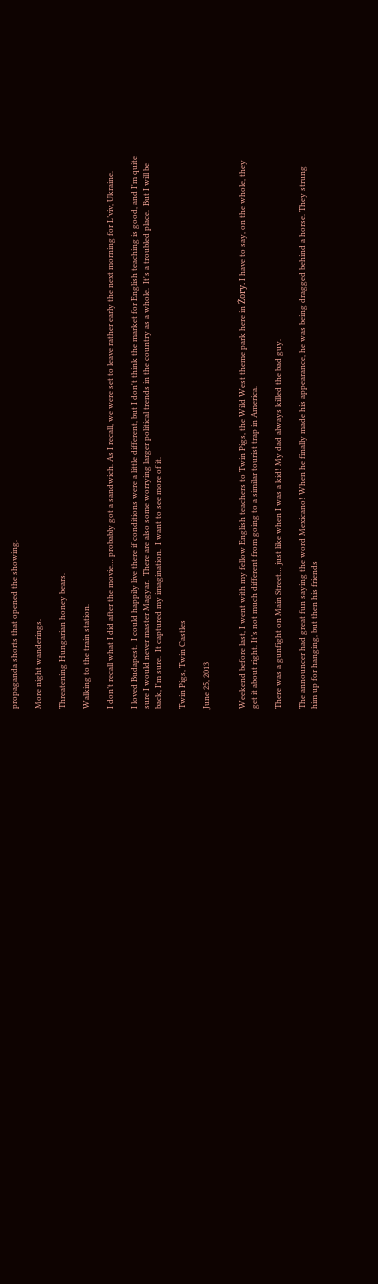propaganda shorts that opened the showing.

More night wanderings.

Threatening Hungarian honey bears.

Walking to the train station.

I don’t recall what I did after the movie… probably got a sandwich. As I recall, we were set to leave rather early the next morning for L’viv, Ukraine.

I loved Budapest.  I could happily live there if conditions were a little different, but I don't think the market for English teaching is good, and I'm quite sure I would never master Magyar.  There are also some worrying larger political trends in the country as a whole.  It's a troubled place.  But I will be back, I'm sure.  It captured my imagination.  I want to see more of it.

Twin Pigs, Twin Castles

June 25, 2013


Weekend before last, I went with my fellow English teachers to Twin Pigs, the Wild West theme park here in Żory. I have to say, on the whole, they get it about right. It’s not much different from going to a similar tourist trap in America.

There was a gunfight on Main Street… just like when I was a kid! My dad always killed the bad guy.

The announcer had great fun saying the word Mexicano! When he finally made his appearance, he was being dragged behind a horse. They strung him up for hanging, but then his friends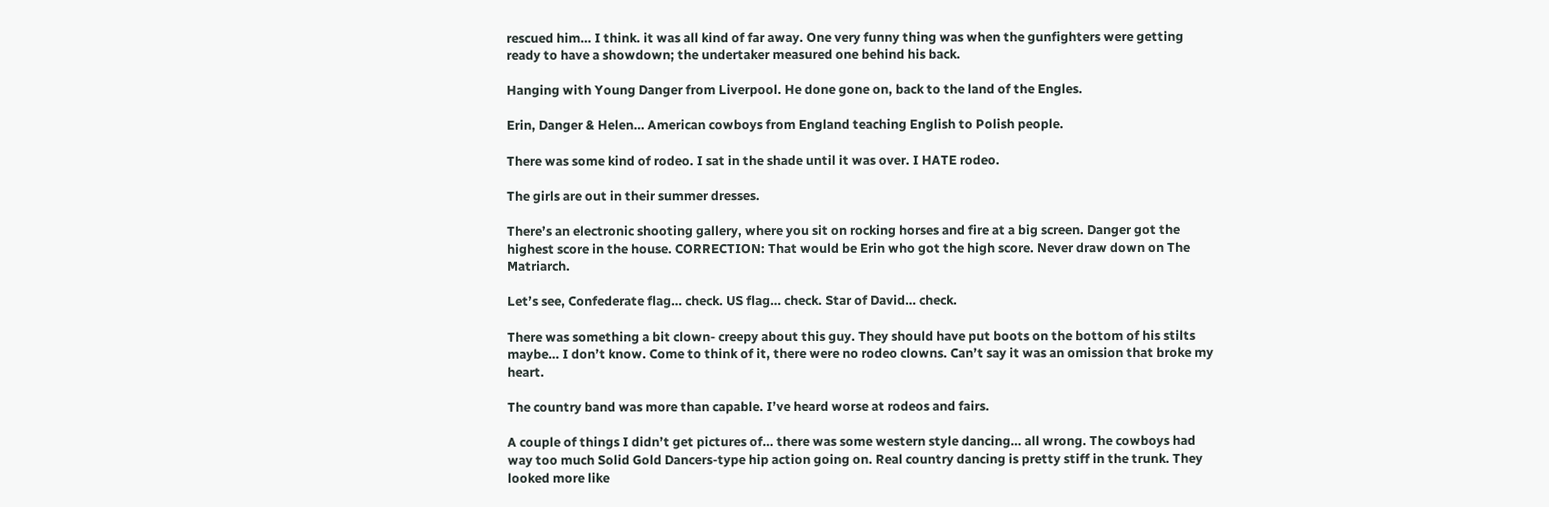rescued him… I think. it was all kind of far away. One very funny thing was when the gunfighters were getting ready to have a showdown; the undertaker measured one behind his back.

Hanging with Young Danger from Liverpool. He done gone on, back to the land of the Engles.

Erin, Danger & Helen… American cowboys from England teaching English to Polish people.

There was some kind of rodeo. I sat in the shade until it was over. I HATE rodeo.

The girls are out in their summer dresses.

There’s an electronic shooting gallery, where you sit on rocking horses and fire at a big screen. Danger got the highest score in the house. CORRECTION: That would be Erin who got the high score. Never draw down on The Matriarch.

Let’s see, Confederate flag… check. US flag… check. Star of David… check.

There was something a bit clown- creepy about this guy. They should have put boots on the bottom of his stilts maybe… I don’t know. Come to think of it, there were no rodeo clowns. Can’t say it was an omission that broke my heart.

The country band was more than capable. I’ve heard worse at rodeos and fairs.

A couple of things I didn’t get pictures of… there was some western style dancing… all wrong. The cowboys had way too much Solid Gold Dancers-type hip action going on. Real country dancing is pretty stiff in the trunk. They looked more like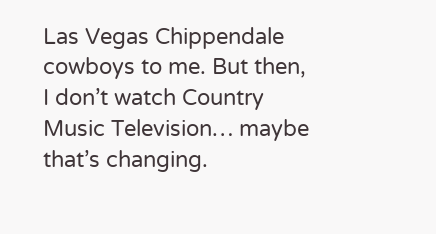Las Vegas Chippendale cowboys to me. But then, I don’t watch Country Music Television… maybe that’s changing.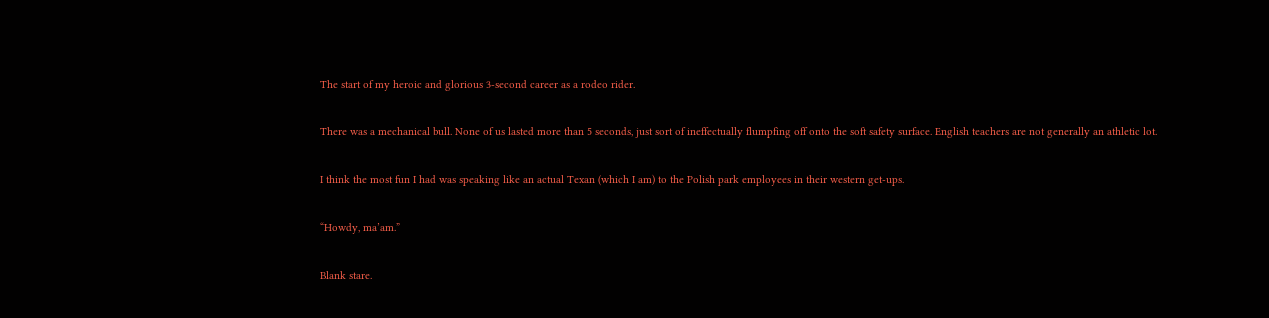The start of my heroic and glorious 3-second career as a rodeo rider.

There was a mechanical bull. None of us lasted more than 5 seconds, just sort of ineffectually flumpfing off onto the soft safety surface. English teachers are not generally an athletic lot.

I think the most fun I had was speaking like an actual Texan (which I am) to the Polish park employees in their western get-ups.

“Howdy, ma’am.”

Blank stare.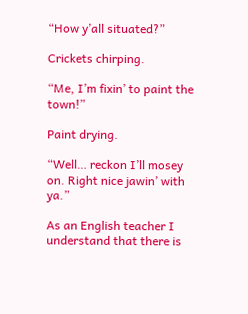“How y’all situated?”

Crickets chirping.

“Me, I’m fixin’ to paint the town!”

Paint drying.

“Well… reckon I’ll mosey on. Right nice jawin’ with ya.”

As an English teacher I understand that there is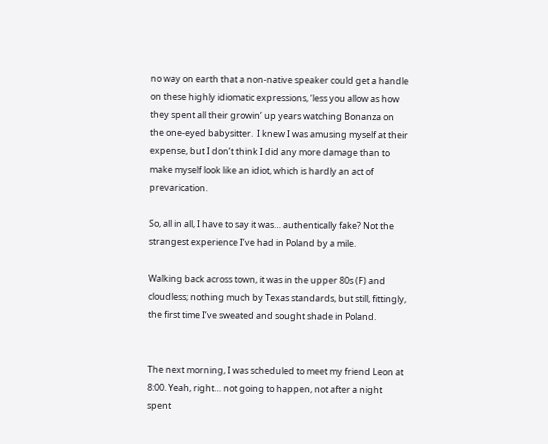no way on earth that a non-native speaker could get a handle on these highly idiomatic expressions, ‘less you allow as how they spent all their growin’ up years watching Bonanza on the one-eyed babysitter.  I knew I was amusing myself at their expense, but I don’t think I did any more damage than to make myself look like an idiot, which is hardly an act of prevarication.

So, all in all, I have to say it was… authentically fake? Not the strangest experience I’ve had in Poland by a mile.

Walking back across town, it was in the upper 80s (F) and cloudless; nothing much by Texas standards, but still, fittingly, the first time I’ve sweated and sought shade in Poland.


The next morning, I was scheduled to meet my friend Leon at 8:00. Yeah, right… not going to happen, not after a night spent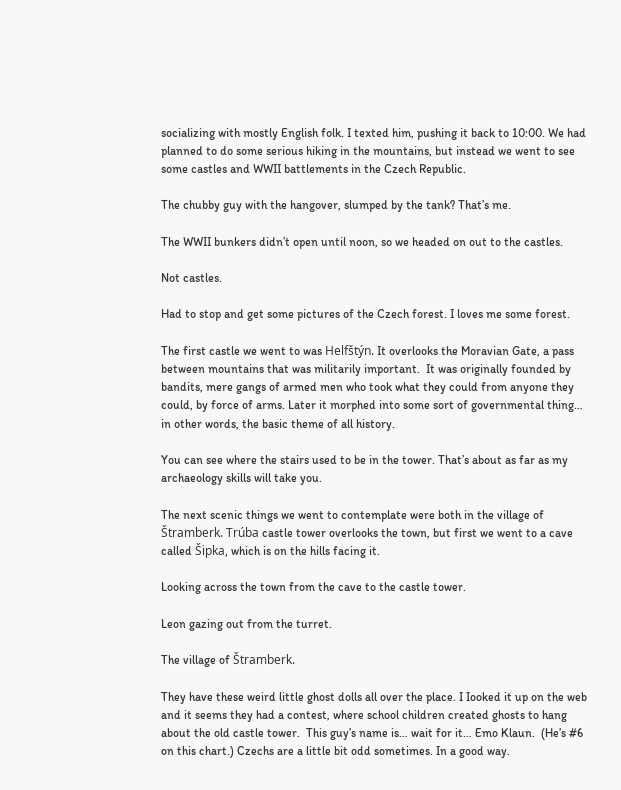socializing with mostly English folk. I texted him, pushing it back to 10:00. We had planned to do some serious hiking in the mountains, but instead we went to see some castles and WWII battlements in the Czech Republic.

The chubby guy with the hangover, slumped by the tank? That’s me.

The WWII bunkers didn’t open until noon, so we headed on out to the castles.

Not castles.

Had to stop and get some pictures of the Czech forest. I loves me some forest.

The first castle we went to was Helfštýn. It overlooks the Moravian Gate, a pass between mountains that was militarily important.  It was originally founded by bandits, mere gangs of armed men who took what they could from anyone they could, by force of arms. Later it morphed into some sort of governmental thing… in other words, the basic theme of all history.

You can see where the stairs used to be in the tower. That’s about as far as my archaeology skills will take you.

The next scenic things we went to contemplate were both in the village of Štramberk. Trúba castle tower overlooks the town, but first we went to a cave called Šipka, which is on the hills facing it.

Looking across the town from the cave to the castle tower.

Leon gazing out from the turret.

The village of Štramberk.

They have these weird little ghost dolls all over the place. I Iooked it up on the web and it seems they had a contest, where school children created ghosts to hang about the old castle tower.  This guy’s name is… wait for it… Emo Klaun.  (He’s #6 on this chart.) Czechs are a little bit odd sometimes. In a good way.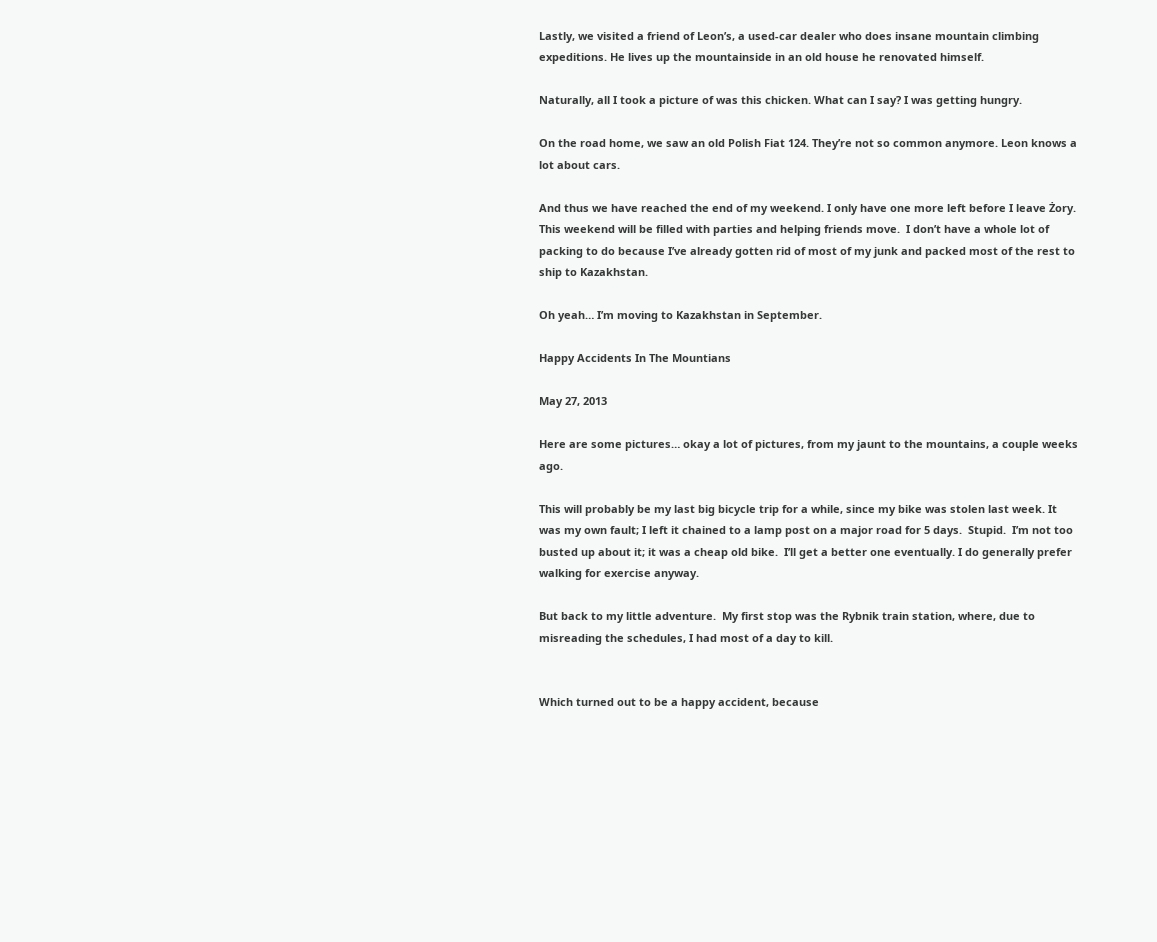Lastly, we visited a friend of Leon’s, a used-car dealer who does insane mountain climbing expeditions. He lives up the mountainside in an old house he renovated himself.

Naturally, all I took a picture of was this chicken. What can I say? I was getting hungry.

On the road home, we saw an old Polish Fiat 124. They’re not so common anymore. Leon knows a lot about cars.

And thus we have reached the end of my weekend. I only have one more left before I leave Żory. This weekend will be filled with parties and helping friends move.  I don’t have a whole lot of packing to do because I’ve already gotten rid of most of my junk and packed most of the rest to ship to Kazakhstan.

Oh yeah… I’m moving to Kazakhstan in September.

Happy Accidents In The Mountians

May 27, 2013

Here are some pictures… okay a lot of pictures, from my jaunt to the mountains, a couple weeks ago.

This will probably be my last big bicycle trip for a while, since my bike was stolen last week. It was my own fault; I left it chained to a lamp post on a major road for 5 days.  Stupid.  I’m not too busted up about it; it was a cheap old bike.  I’ll get a better one eventually. I do generally prefer walking for exercise anyway.

But back to my little adventure.  My first stop was the Rybnik train station, where, due to misreading the schedules, I had most of a day to kill.


Which turned out to be a happy accident, because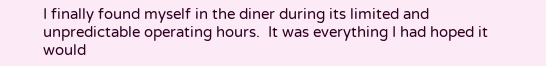I finally found myself in the diner during its limited and unpredictable operating hours.  It was everything I had hoped it would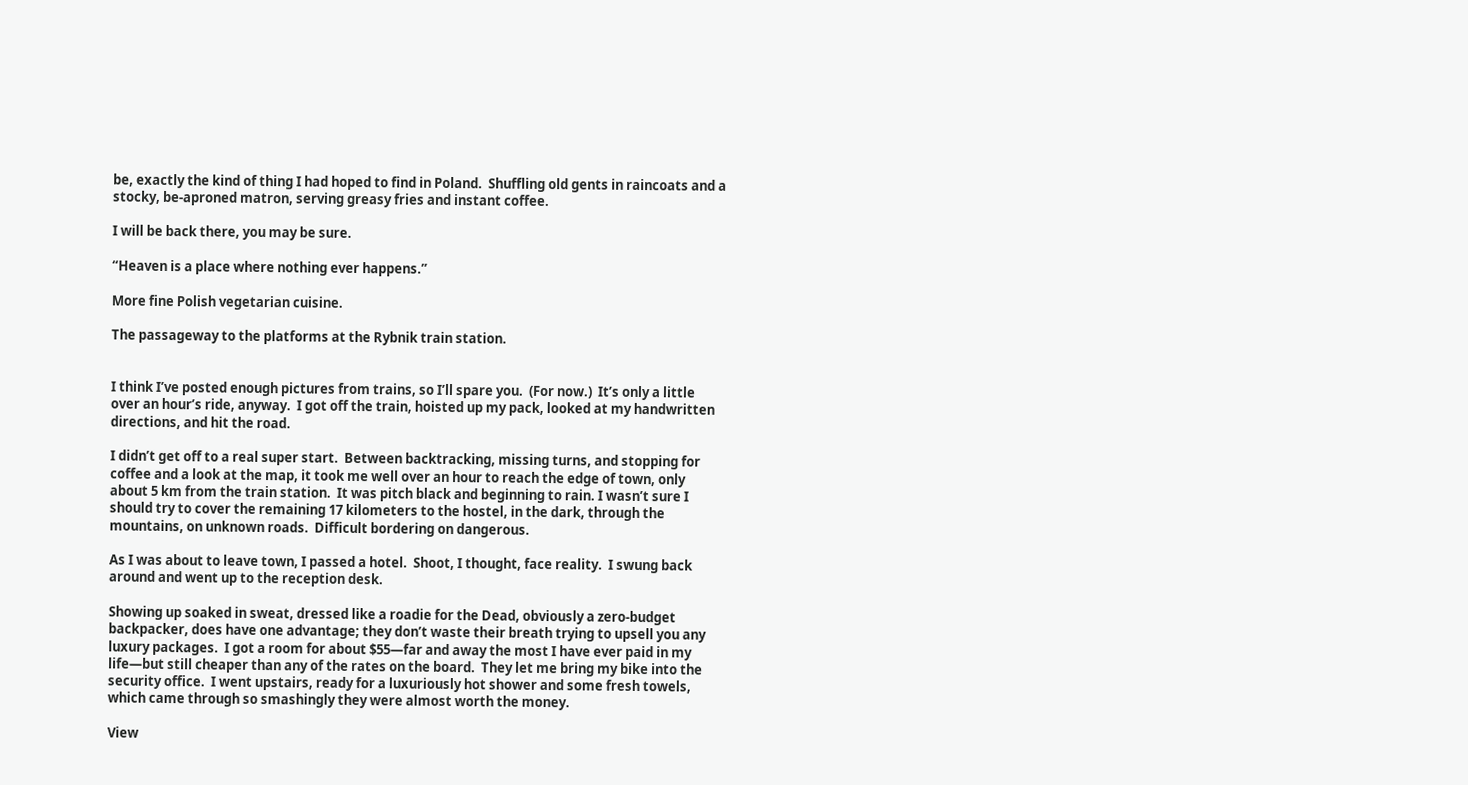be, exactly the kind of thing I had hoped to find in Poland.  Shuffling old gents in raincoats and a stocky, be-aproned matron, serving greasy fries and instant coffee.

I will be back there, you may be sure.

“Heaven is a place where nothing ever happens.”

More fine Polish vegetarian cuisine.

The passageway to the platforms at the Rybnik train station.


I think I’ve posted enough pictures from trains, so I’ll spare you.  (For now.)  It’s only a little over an hour’s ride, anyway.  I got off the train, hoisted up my pack, looked at my handwritten directions, and hit the road.

I didn’t get off to a real super start.  Between backtracking, missing turns, and stopping for coffee and a look at the map, it took me well over an hour to reach the edge of town, only about 5 km from the train station.  It was pitch black and beginning to rain. I wasn’t sure I should try to cover the remaining 17 kilometers to the hostel, in the dark, through the mountains, on unknown roads.  Difficult bordering on dangerous.

As I was about to leave town, I passed a hotel.  Shoot, I thought, face reality.  I swung back around and went up to the reception desk.

Showing up soaked in sweat, dressed like a roadie for the Dead, obviously a zero-budget backpacker, does have one advantage; they don’t waste their breath trying to upsell you any luxury packages.  I got a room for about $55—far and away the most I have ever paid in my life—but still cheaper than any of the rates on the board.  They let me bring my bike into the security office.  I went upstairs, ready for a luxuriously hot shower and some fresh towels, which came through so smashingly they were almost worth the money.

View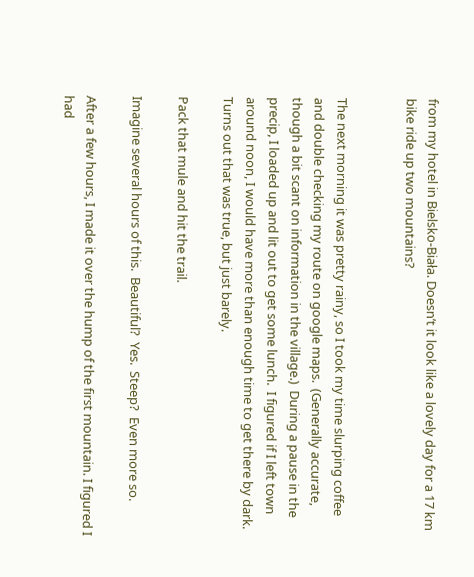from my hotel in Bielsko-Biała. Doesn’t it look like a lovely day for a 17 km bike ride up two mountains?


The next morning it was pretty rainy, so I took my time slurping coffee and double checking my route on google maps.  (Generally accurate, though a bit scant on information in the village.)  During a pause in the precip, I loaded up and lit out to get some lunch.  I figured if I left town around noon, I would have more than enough time to get there by dark.  Turns out that was true, but just barely.

Pack that mule and hit the trail.

Imagine several hours of this.  Beautiful?  Yes.  Steep?  Even more so.

After a few hours, I made it over the hump of the first mountain. I figured I had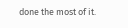done the most of it.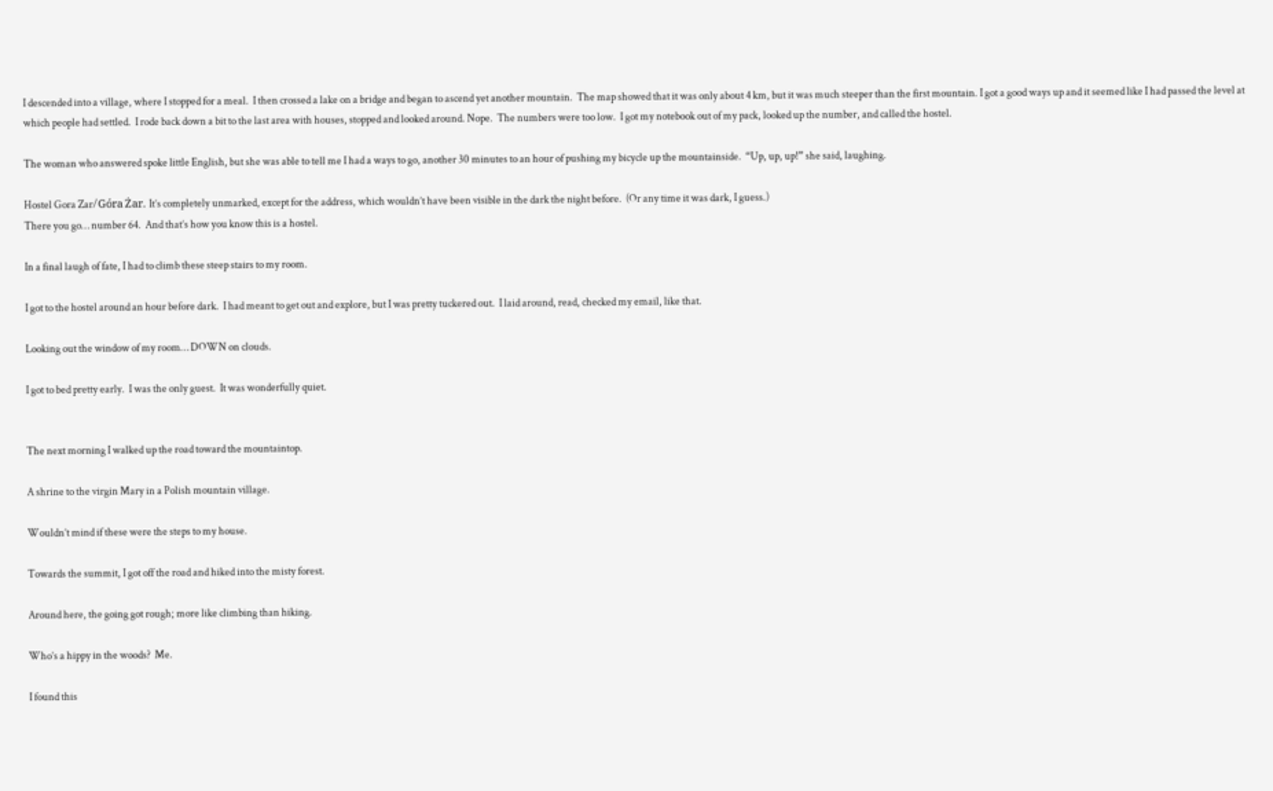I descended into a village, where I stopped for a meal.  I then crossed a lake on a bridge and began to ascend yet another mountain.  The map showed that it was only about 4 km, but it was much steeper than the first mountain. I got a good ways up and it seemed like I had passed the level at which people had settled.  I rode back down a bit to the last area with houses, stopped and looked around. Nope.  The numbers were too low.  I got my notebook out of my pack, looked up the number, and called the hostel.

The woman who answered spoke little English, but she was able to tell me I had a ways to go, another 30 minutes to an hour of pushing my bicycle up the mountainside.  “Up, up, up!” she said, laughing.

Hostel Gora Zar/Góra Żar. It’s completely unmarked, except for the address, which wouldn’t have been visible in the dark the night before.  (Or any time it was dark, I guess.)
There you go… number 64.  And that’s how you know this is a hostel.

In a final laugh of fate, I had to climb these steep stairs to my room.

I got to the hostel around an hour before dark.  I had meant to get out and explore, but I was pretty tuckered out.  I laid around, read, checked my email, like that.

Looking out the window of my room… DOWN on clouds.

I got to bed pretty early.  I was the only guest.  It was wonderfully quiet.


The next morning I walked up the road toward the mountaintop.

A shrine to the virgin Mary in a Polish mountain village.

Wouldn’t mind if these were the steps to my house.

Towards the summit, I got off the road and hiked into the misty forest.

Around here, the going got rough; more like climbing than hiking.

Who’s a hippy in the woods?  Me.

I found this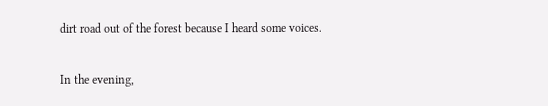dirt road out of the forest because I heard some voices.

In the evening,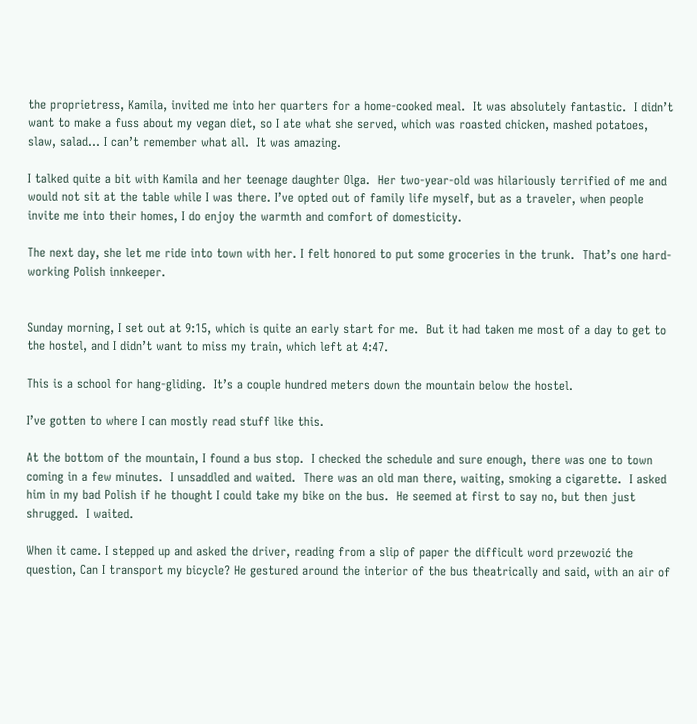the proprietress, Kamila, invited me into her quarters for a home-cooked meal.  It was absolutely fantastic.  I didn’t want to make a fuss about my vegan diet, so I ate what she served, which was roasted chicken, mashed potatoes, slaw, salad… I can’t remember what all.  It was amazing.

I talked quite a bit with Kamila and her teenage daughter Olga.  Her two-year-old was hilariously terrified of me and would not sit at the table while I was there. I’ve opted out of family life myself, but as a traveler, when people invite me into their homes, I do enjoy the warmth and comfort of domesticity.

The next day, she let me ride into town with her. I felt honored to put some groceries in the trunk.  That’s one hard-working Polish innkeeper.


Sunday morning, I set out at 9:15, which is quite an early start for me.  But it had taken me most of a day to get to the hostel, and I didn’t want to miss my train, which left at 4:47.

This is a school for hang-gliding.  It’s a couple hundred meters down the mountain below the hostel.

I’ve gotten to where I can mostly read stuff like this.

At the bottom of the mountain, I found a bus stop.  I checked the schedule and sure enough, there was one to town coming in a few minutes.  I unsaddled and waited.  There was an old man there, waiting, smoking a cigarette.  I asked him in my bad Polish if he thought I could take my bike on the bus.  He seemed at first to say no, but then just shrugged.  I waited.

When it came. I stepped up and asked the driver, reading from a slip of paper the difficult word przewozić the question, Can I transport my bicycle? He gestured around the interior of the bus theatrically and said, with an air of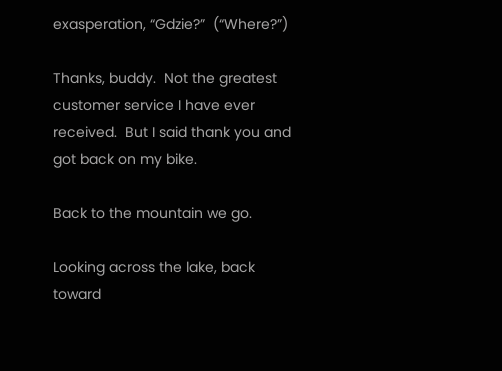exasperation, “Gdzie?”  (“Where?”)

Thanks, buddy.  Not the greatest customer service I have ever received.  But I said thank you and got back on my bike.

Back to the mountain we go.

Looking across the lake, back toward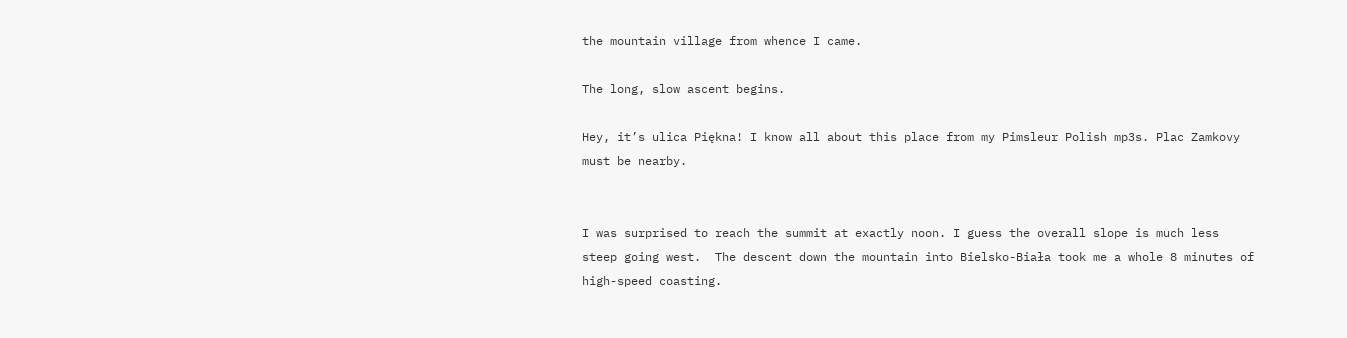the mountain village from whence I came.

The long, slow ascent begins.

Hey, it’s ulica Piękna! I know all about this place from my Pimsleur Polish mp3s. Plac Zamkovy must be nearby.


I was surprised to reach the summit at exactly noon. I guess the overall slope is much less steep going west.  The descent down the mountain into Bielsko-Biała took me a whole 8 minutes of high-speed coasting.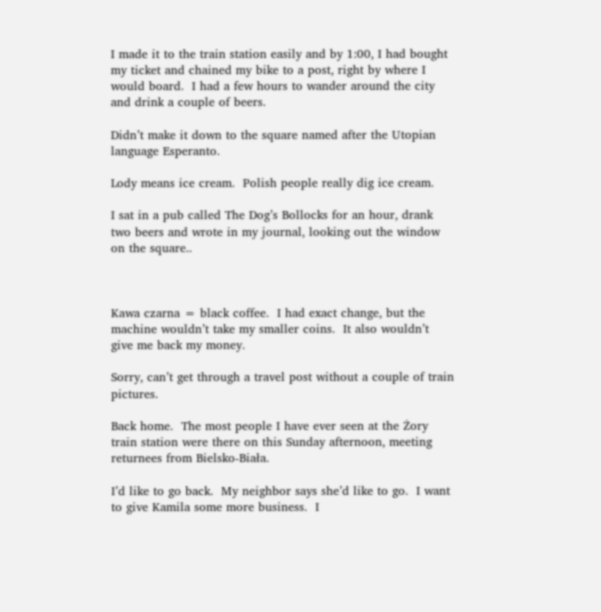I made it to the train station easily and by 1:00, I had bought my ticket and chained my bike to a post, right by where I would board.  I had a few hours to wander around the city and drink a couple of beers.

Didn’t make it down to the square named after the Utopian language Esperanto.

Lody means ice cream.  Polish people really dig ice cream.

I sat in a pub called The Dog’s Bollocks for an hour, drank two beers and wrote in my journal, looking out the window on the square..



Kawa czarna = black coffee.  I had exact change, but the machine wouldn’t take my smaller coins.  It also wouldn’t give me back my money.

Sorry, can’t get through a travel post without a couple of train pictures.

Back home.  The most people I have ever seen at the Żory train station were there on this Sunday afternoon, meeting returnees from Bielsko-Biała.

I’d like to go back.  My neighbor says she’d like to go.  I want to give Kamila some more business.  I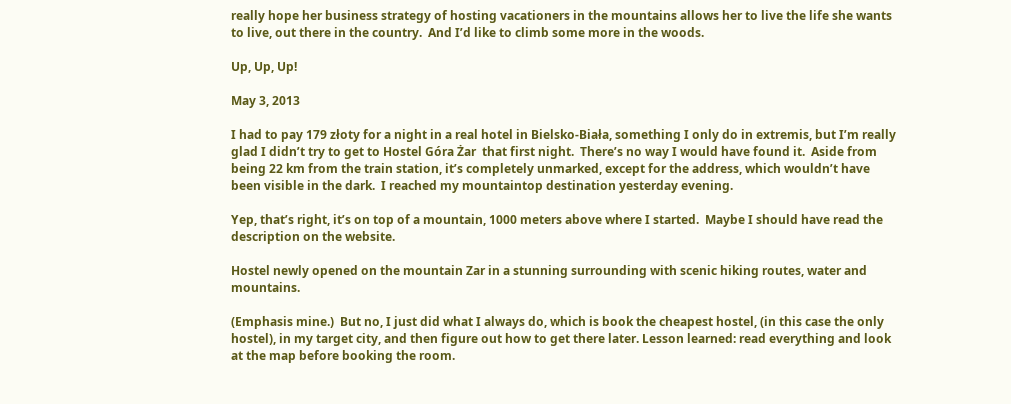really hope her business strategy of hosting vacationers in the mountains allows her to live the life she wants to live, out there in the country.  And I’d like to climb some more in the woods.

Up, Up, Up!

May 3, 2013

I had to pay 179 złoty for a night in a real hotel in Bielsko-Biała, something I only do in extremis, but I’m really glad I didn’t try to get to Hostel Góra Żar  that first night.  There’s no way I would have found it.  Aside from being 22 km from the train station, it’s completely unmarked, except for the address, which wouldn’t have been visible in the dark.  I reached my mountaintop destination yesterday evening.

Yep, that’s right, it’s on top of a mountain, 1000 meters above where I started.  Maybe I should have read the description on the website.

Hostel newly opened on the mountain Zar in a stunning surrounding with scenic hiking routes, water and mountains.

(Emphasis mine.)  But no, I just did what I always do, which is book the cheapest hostel, (in this case the only hostel), in my target city, and then figure out how to get there later. Lesson learned: read everything and look at the map before booking the room.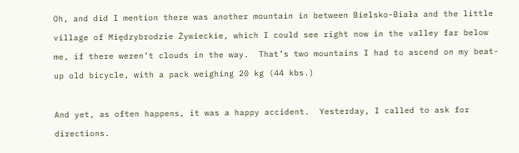Oh, and did I mention there was another mountain in between Bielsko-Biała and the little village of Międzybrodzie Żywieckie, which I could see right now in the valley far below me, if there weren’t clouds in the way.  That’s two mountains I had to ascend on my beat-up old bicycle, with a pack weighing 20 kg (44 kbs.)

And yet, as often happens, it was a happy accident.  Yesterday, I called to ask for directions.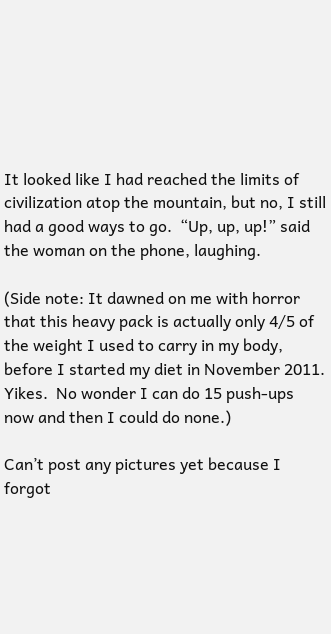It looked like I had reached the limits of civilization atop the mountain, but no, I still had a good ways to go.  “Up, up, up!” said the woman on the phone, laughing.

(Side note: It dawned on me with horror that this heavy pack is actually only 4/5 of the weight I used to carry in my body, before I started my diet in November 2011.  Yikes.  No wonder I can do 15 push-ups now and then I could do none.)

Can’t post any pictures yet because I forgot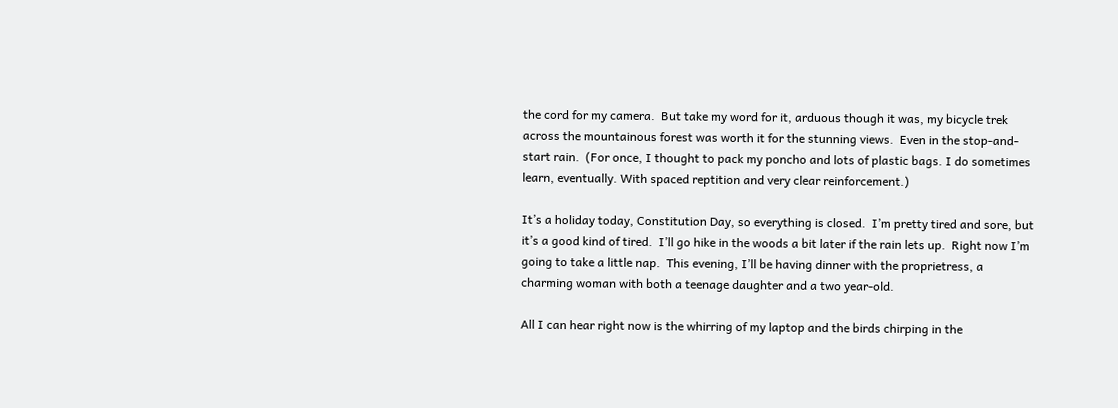the cord for my camera.  But take my word for it, arduous though it was, my bicycle trek across the mountainous forest was worth it for the stunning views.  Even in the stop-and-start rain.  (For once, I thought to pack my poncho and lots of plastic bags. I do sometimes learn, eventually. With spaced reptition and very clear reinforcement.)

It’s a holiday today, Constitution Day, so everything is closed.  I’m pretty tired and sore, but it’s a good kind of tired.  I’ll go hike in the woods a bit later if the rain lets up.  Right now I’m going to take a little nap.  This evening, I’ll be having dinner with the proprietress, a charming woman with both a teenage daughter and a two year-old.

All I can hear right now is the whirring of my laptop and the birds chirping in the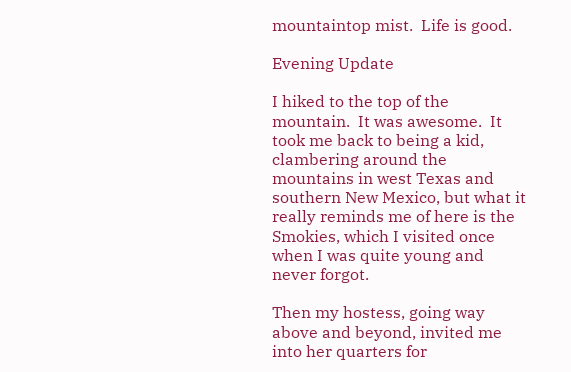mountaintop mist.  Life is good.

Evening Update

I hiked to the top of the mountain.  It was awesome.  It took me back to being a kid, clambering around the mountains in west Texas and southern New Mexico, but what it really reminds me of here is the Smokies, which I visited once when I was quite young and never forgot.

Then my hostess, going way above and beyond, invited me into her quarters for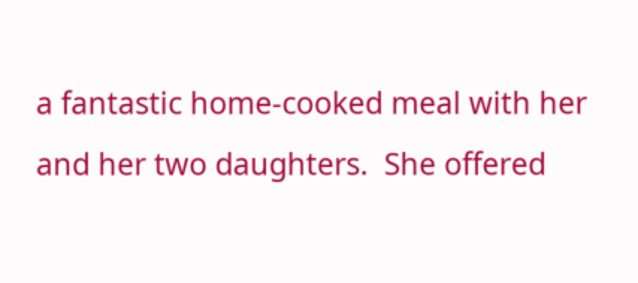a fantastic home-cooked meal with her and her two daughters.  She offered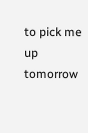to pick me up tomorrow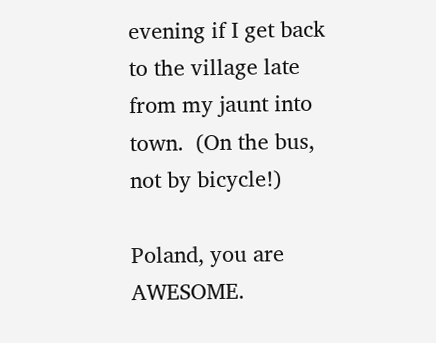evening if I get back to the village late from my jaunt into town.  (On the bus, not by bicycle!)

Poland, you are AWESOME.